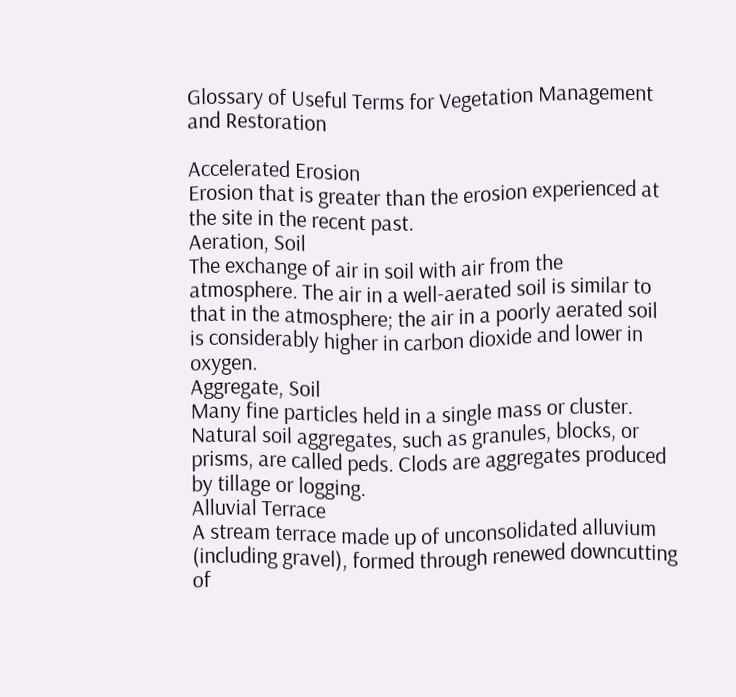Glossary of Useful Terms for Vegetation Management and Restoration

Accelerated Erosion
Erosion that is greater than the erosion experienced at the site in the recent past.
Aeration, Soil
The exchange of air in soil with air from the atmosphere. The air in a well-aerated soil is similar to that in the atmosphere; the air in a poorly aerated soil is considerably higher in carbon dioxide and lower in oxygen.
Aggregate, Soil
Many fine particles held in a single mass or cluster. Natural soil aggregates, such as granules, blocks, or prisms, are called peds. Clods are aggregates produced by tillage or logging.
Alluvial Terrace
A stream terrace made up of unconsolidated alluvium (including gravel), formed through renewed downcutting of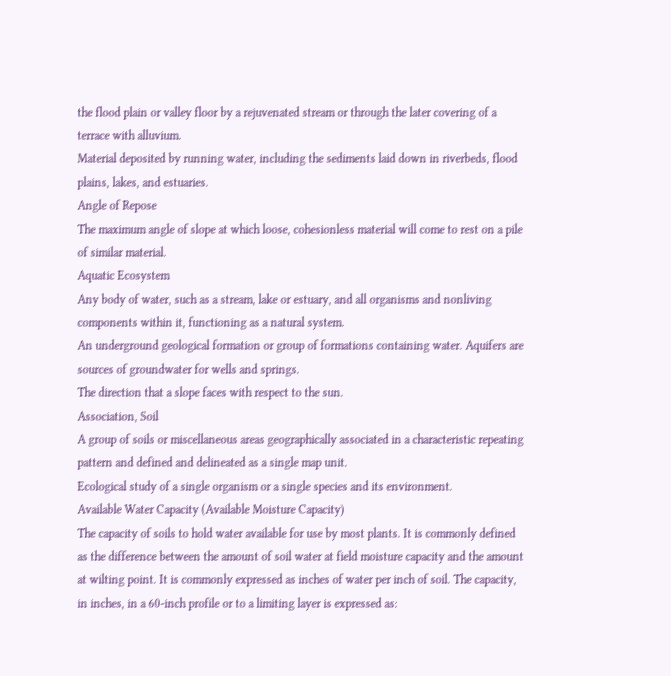the flood plain or valley floor by a rejuvenated stream or through the later covering of a terrace with alluvium.
Material deposited by running water, including the sediments laid down in riverbeds, flood plains, lakes, and estuaries.
Angle of Repose
The maximum angle of slope at which loose, cohesionless material will come to rest on a pile of similar material.
Aquatic Ecosystem
Any body of water, such as a stream, lake or estuary, and all organisms and nonliving components within it, functioning as a natural system.
An underground geological formation or group of formations containing water. Aquifers are sources of groundwater for wells and springs.
The direction that a slope faces with respect to the sun.
Association, Soil
A group of soils or miscellaneous areas geographically associated in a characteristic repeating pattern and defined and delineated as a single map unit.
Ecological study of a single organism or a single species and its environment.
Available Water Capacity (Available Moisture Capacity)
The capacity of soils to hold water available for use by most plants. It is commonly defined as the difference between the amount of soil water at field moisture capacity and the amount at wilting point. It is commonly expressed as inches of water per inch of soil. The capacity, in inches, in a 60-inch profile or to a limiting layer is expressed as: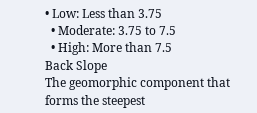• Low: Less than 3.75
  • Moderate: 3.75 to 7.5
  • High: More than 7.5
Back Slope
The geomorphic component that forms the steepest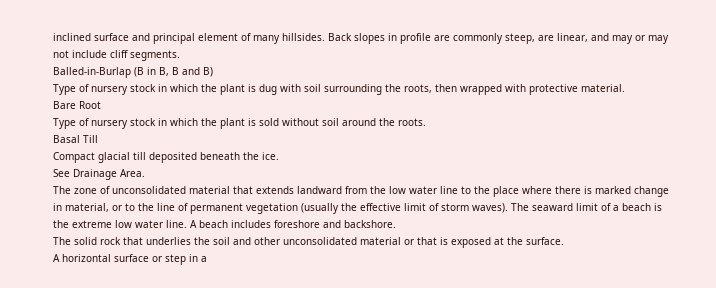inclined surface and principal element of many hillsides. Back slopes in profile are commonly steep, are linear, and may or may not include cliff segments.
Balled-in-Burlap (B in B, B and B)
Type of nursery stock in which the plant is dug with soil surrounding the roots, then wrapped with protective material.
Bare Root
Type of nursery stock in which the plant is sold without soil around the roots.
Basal Till
Compact glacial till deposited beneath the ice.
See Drainage Area.
The zone of unconsolidated material that extends landward from the low water line to the place where there is marked change in material, or to the line of permanent vegetation (usually the effective limit of storm waves). The seaward limit of a beach is the extreme low water line. A beach includes foreshore and backshore.
The solid rock that underlies the soil and other unconsolidated material or that is exposed at the surface.
A horizontal surface or step in a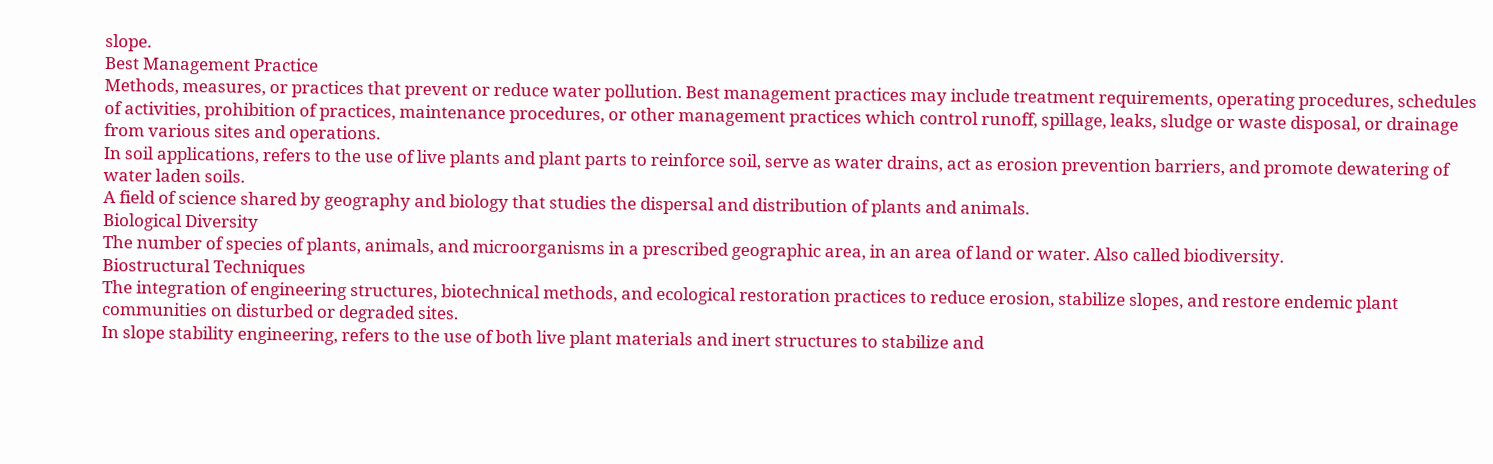slope.
Best Management Practice
Methods, measures, or practices that prevent or reduce water pollution. Best management practices may include treatment requirements, operating procedures, schedules of activities, prohibition of practices, maintenance procedures, or other management practices which control runoff, spillage, leaks, sludge or waste disposal, or drainage from various sites and operations.
In soil applications, refers to the use of live plants and plant parts to reinforce soil, serve as water drains, act as erosion prevention barriers, and promote dewatering of water laden soils.
A field of science shared by geography and biology that studies the dispersal and distribution of plants and animals.
Biological Diversity
The number of species of plants, animals, and microorganisms in a prescribed geographic area, in an area of land or water. Also called biodiversity.
Biostructural Techniques
The integration of engineering structures, biotechnical methods, and ecological restoration practices to reduce erosion, stabilize slopes, and restore endemic plant communities on disturbed or degraded sites.
In slope stability engineering, refers to the use of both live plant materials and inert structures to stabilize and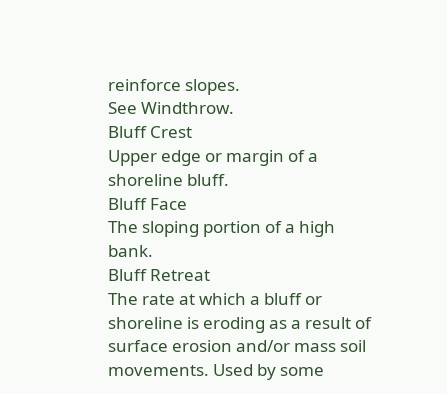reinforce slopes.
See Windthrow.
Bluff Crest
Upper edge or margin of a shoreline bluff.
Bluff Face
The sloping portion of a high bank.
Bluff Retreat
The rate at which a bluff or shoreline is eroding as a result of surface erosion and/or mass soil movements. Used by some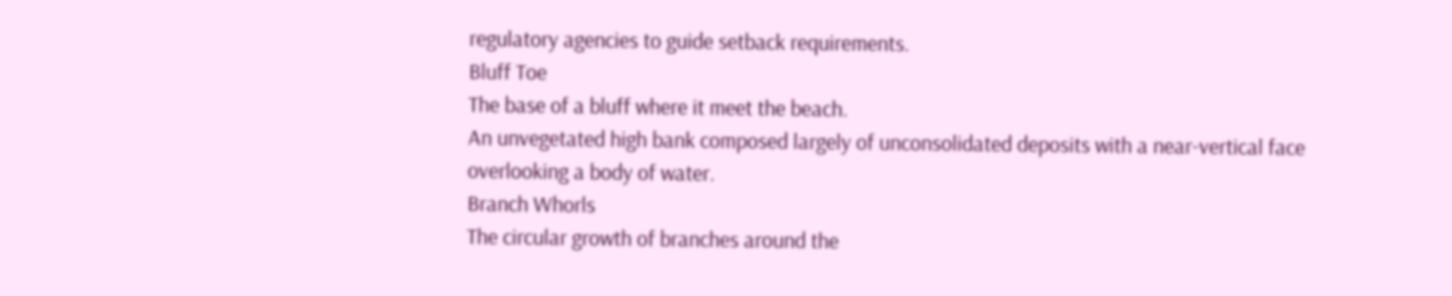regulatory agencies to guide setback requirements.
Bluff Toe
The base of a bluff where it meet the beach.
An unvegetated high bank composed largely of unconsolidated deposits with a near-vertical face overlooking a body of water.
Branch Whorls
The circular growth of branches around the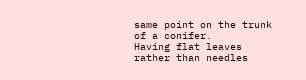same point on the trunk of a conifer.
Having flat leaves rather than needles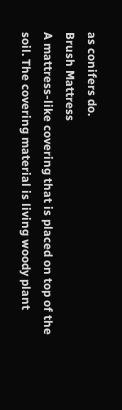as conifers do.
Brush Mattress
A mattress-like covering that is placed on top of the soil. The covering material is living woody plant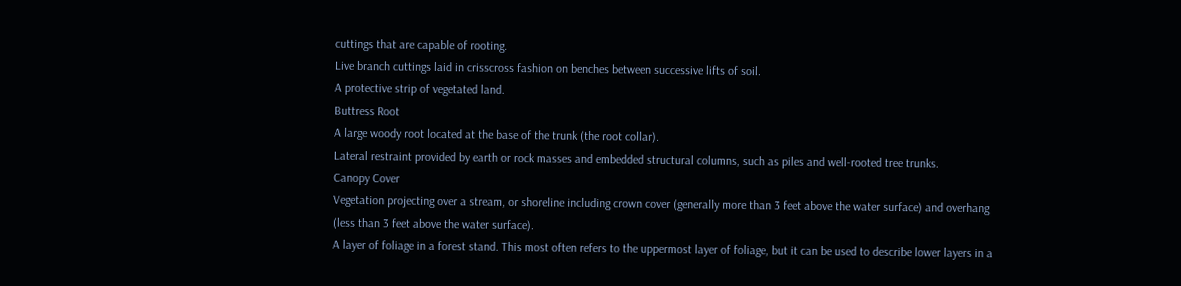cuttings that are capable of rooting.
Live branch cuttings laid in crisscross fashion on benches between successive lifts of soil.
A protective strip of vegetated land.
Buttress Root
A large woody root located at the base of the trunk (the root collar).
Lateral restraint provided by earth or rock masses and embedded structural columns, such as piles and well-rooted tree trunks.
Canopy Cover
Vegetation projecting over a stream, or shoreline including crown cover (generally more than 3 feet above the water surface) and overhang (less than 3 feet above the water surface).
A layer of foliage in a forest stand. This most often refers to the uppermost layer of foliage, but it can be used to describe lower layers in a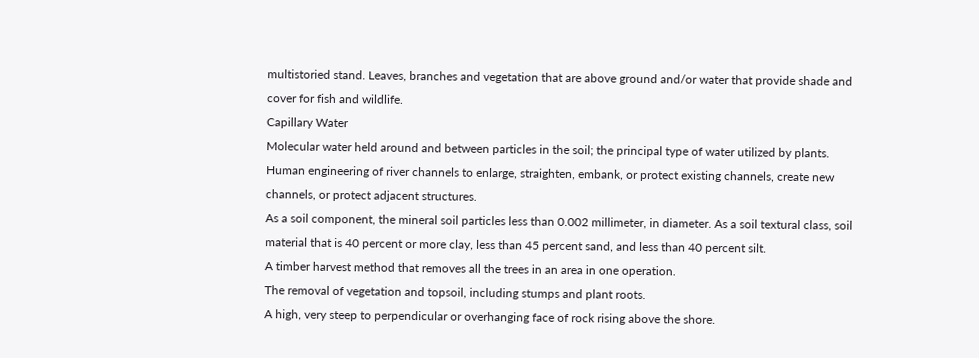multistoried stand. Leaves, branches and vegetation that are above ground and/or water that provide shade and cover for fish and wildlife.
Capillary Water
Molecular water held around and between particles in the soil; the principal type of water utilized by plants.
Human engineering of river channels to enlarge, straighten, embank, or protect existing channels, create new channels, or protect adjacent structures.
As a soil component, the mineral soil particles less than 0.002 millimeter, in diameter. As a soil textural class, soil material that is 40 percent or more clay, less than 45 percent sand, and less than 40 percent silt.
A timber harvest method that removes all the trees in an area in one operation.
The removal of vegetation and topsoil, including stumps and plant roots.
A high, very steep to perpendicular or overhanging face of rock rising above the shore.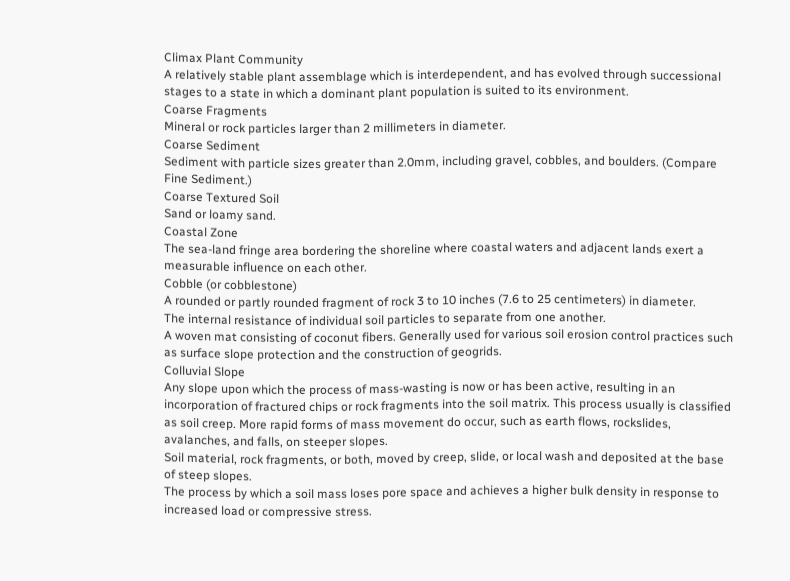Climax Plant Community
A relatively stable plant assemblage which is interdependent, and has evolved through successional stages to a state in which a dominant plant population is suited to its environment.
Coarse Fragments
Mineral or rock particles larger than 2 millimeters in diameter.
Coarse Sediment
Sediment with particle sizes greater than 2.0mm, including gravel, cobbles, and boulders. (Compare Fine Sediment.)
Coarse Textured Soil
Sand or loamy sand.
Coastal Zone
The sea-land fringe area bordering the shoreline where coastal waters and adjacent lands exert a measurable influence on each other.
Cobble (or cobblestone)
A rounded or partly rounded fragment of rock 3 to 10 inches (7.6 to 25 centimeters) in diameter.
The internal resistance of individual soil particles to separate from one another.
A woven mat consisting of coconut fibers. Generally used for various soil erosion control practices such as surface slope protection and the construction of geogrids.
Colluvial Slope
Any slope upon which the process of mass-wasting is now or has been active, resulting in an incorporation of fractured chips or rock fragments into the soil matrix. This process usually is classified as soil creep. More rapid forms of mass movement do occur, such as earth flows, rockslides, avalanches, and falls, on steeper slopes.
Soil material, rock fragments, or both, moved by creep, slide, or local wash and deposited at the base of steep slopes.
The process by which a soil mass loses pore space and achieves a higher bulk density in response to increased load or compressive stress.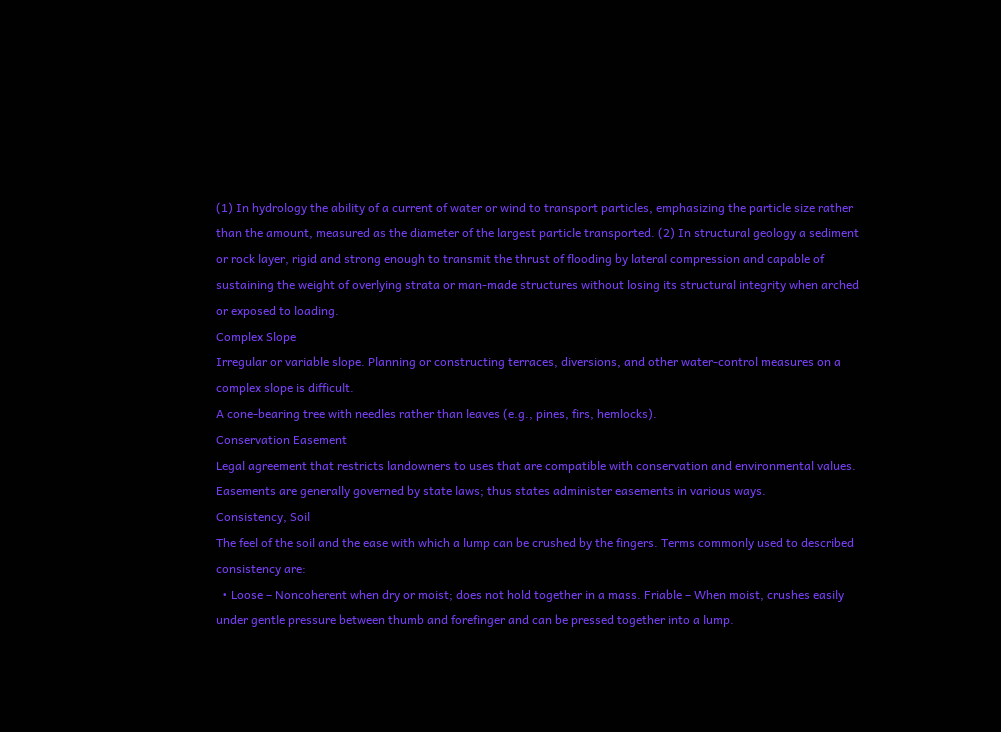(1) In hydrology the ability of a current of water or wind to transport particles, emphasizing the particle size rather than the amount, measured as the diameter of the largest particle transported. (2) In structural geology a sediment or rock layer, rigid and strong enough to transmit the thrust of flooding by lateral compression and capable of sustaining the weight of overlying strata or man-made structures without losing its structural integrity when arched or exposed to loading.
Complex Slope
Irregular or variable slope. Planning or constructing terraces, diversions, and other water-control measures on a complex slope is difficult.
A cone-bearing tree with needles rather than leaves (e.g., pines, firs, hemlocks).
Conservation Easement
Legal agreement that restricts landowners to uses that are compatible with conservation and environmental values. Easements are generally governed by state laws; thus states administer easements in various ways.
Consistency, Soil
The feel of the soil and the ease with which a lump can be crushed by the fingers. Terms commonly used to described consistency are:
  • Loose – Noncoherent when dry or moist; does not hold together in a mass. Friable – When moist, crushes easily under gentle pressure between thumb and forefinger and can be pressed together into a lump.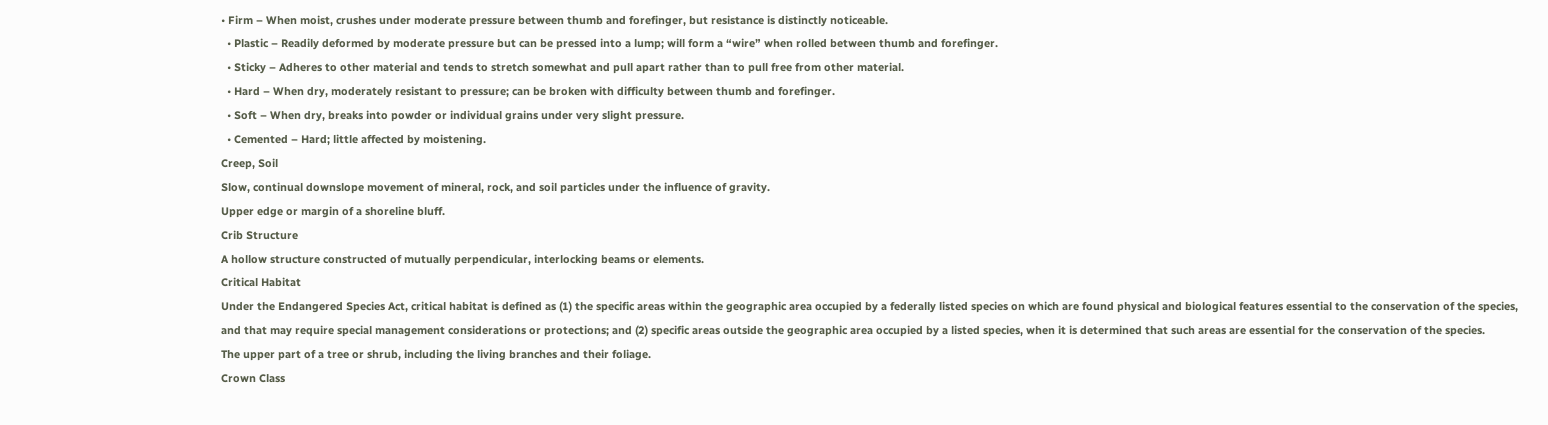• Firm – When moist, crushes under moderate pressure between thumb and forefinger, but resistance is distinctly noticeable.
  • Plastic – Readily deformed by moderate pressure but can be pressed into a lump; will form a “wire” when rolled between thumb and forefinger.
  • Sticky – Adheres to other material and tends to stretch somewhat and pull apart rather than to pull free from other material.
  • Hard – When dry, moderately resistant to pressure; can be broken with difficulty between thumb and forefinger.
  • Soft – When dry, breaks into powder or individual grains under very slight pressure.
  • Cemented – Hard; little affected by moistening.
Creep, Soil
Slow, continual downslope movement of mineral, rock, and soil particles under the influence of gravity.
Upper edge or margin of a shoreline bluff.
Crib Structure
A hollow structure constructed of mutually perpendicular, interlocking beams or elements.
Critical Habitat
Under the Endangered Species Act, critical habitat is defined as (1) the specific areas within the geographic area occupied by a federally listed species on which are found physical and biological features essential to the conservation of the species, and that may require special management considerations or protections; and (2) specific areas outside the geographic area occupied by a listed species, when it is determined that such areas are essential for the conservation of the species.
The upper part of a tree or shrub, including the living branches and their foliage.
Crown Class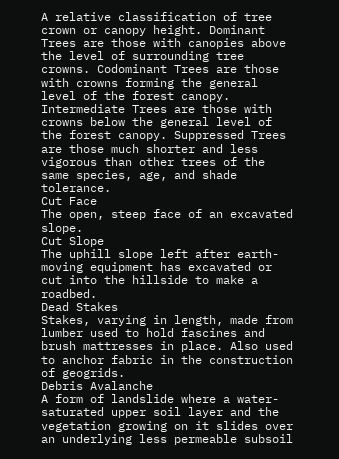A relative classification of tree crown or canopy height. Dominant Trees are those with canopies above the level of surrounding tree crowns. Codominant Trees are those with crowns forming the general level of the forest canopy. Intermediate Trees are those with crowns below the general level of the forest canopy. Suppressed Trees are those much shorter and less vigorous than other trees of the same species, age, and shade tolerance.
Cut Face
The open, steep face of an excavated slope.
Cut Slope
The uphill slope left after earth-moving equipment has excavated or cut into the hillside to make a roadbed.
Dead Stakes
Stakes, varying in length, made from lumber used to hold fascines and brush mattresses in place. Also used to anchor fabric in the construction of geogrids.
Debris Avalanche
A form of landslide where a water-saturated upper soil layer and the vegetation growing on it slides over an underlying less permeable subsoil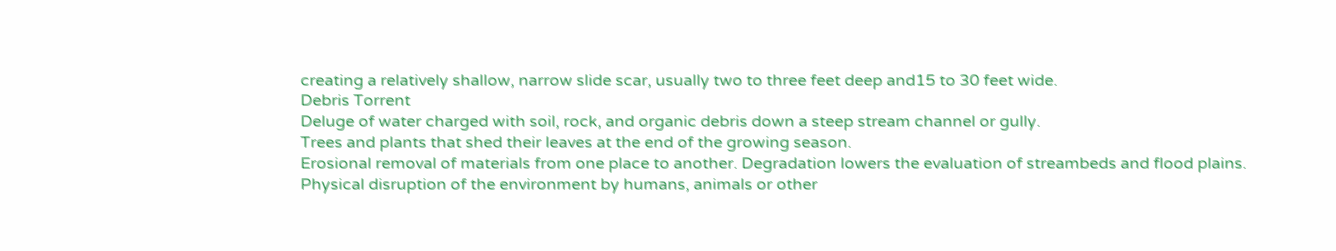creating a relatively shallow, narrow slide scar, usually two to three feet deep and15 to 30 feet wide.
Debris Torrent
Deluge of water charged with soil, rock, and organic debris down a steep stream channel or gully.
Trees and plants that shed their leaves at the end of the growing season.
Erosional removal of materials from one place to another. Degradation lowers the evaluation of streambeds and flood plains.
Physical disruption of the environment by humans, animals or other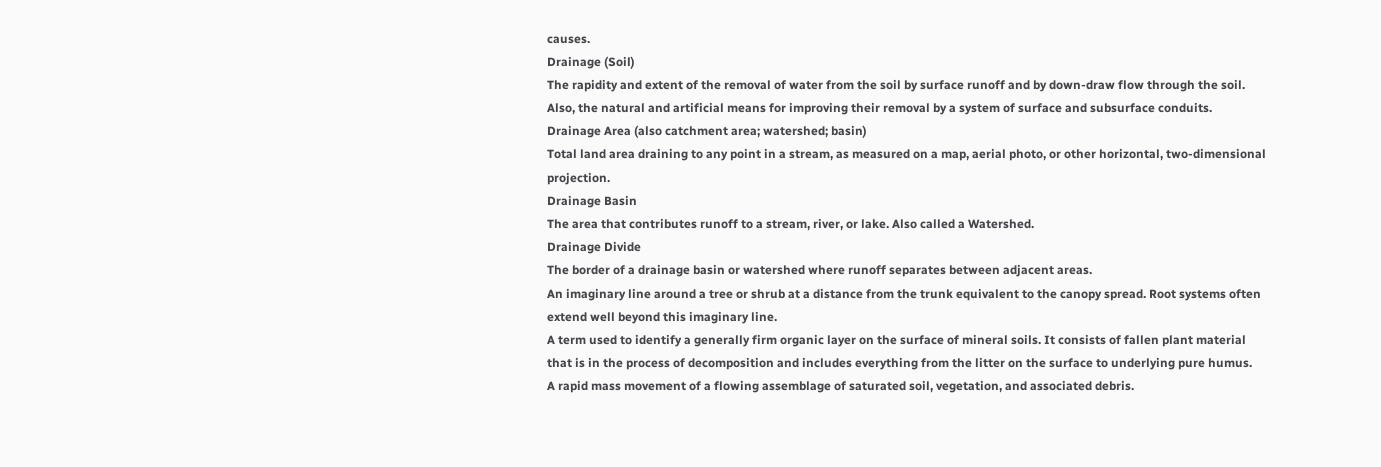causes.
Drainage (Soil)
The rapidity and extent of the removal of water from the soil by surface runoff and by down-draw flow through the soil. Also, the natural and artificial means for improving their removal by a system of surface and subsurface conduits.
Drainage Area (also catchment area; watershed; basin)
Total land area draining to any point in a stream, as measured on a map, aerial photo, or other horizontal, two-dimensional projection.
Drainage Basin
The area that contributes runoff to a stream, river, or lake. Also called a Watershed.
Drainage Divide
The border of a drainage basin or watershed where runoff separates between adjacent areas.
An imaginary line around a tree or shrub at a distance from the trunk equivalent to the canopy spread. Root systems often extend well beyond this imaginary line.
A term used to identify a generally firm organic layer on the surface of mineral soils. It consists of fallen plant material that is in the process of decomposition and includes everything from the litter on the surface to underlying pure humus.
A rapid mass movement of a flowing assemblage of saturated soil, vegetation, and associated debris.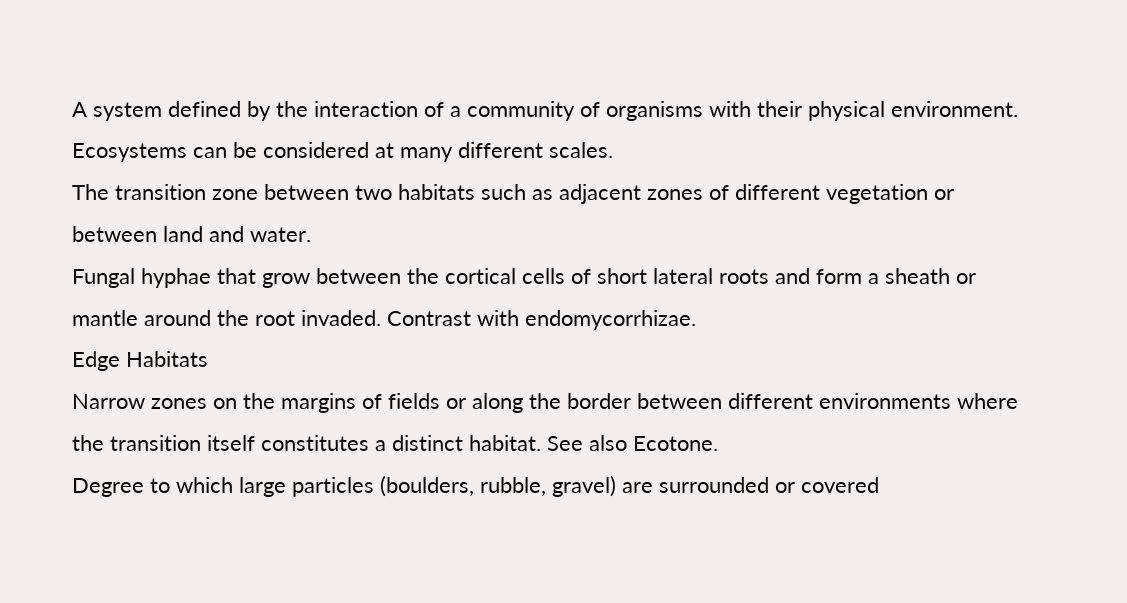A system defined by the interaction of a community of organisms with their physical environment. Ecosystems can be considered at many different scales.
The transition zone between two habitats such as adjacent zones of different vegetation or between land and water.
Fungal hyphae that grow between the cortical cells of short lateral roots and form a sheath or mantle around the root invaded. Contrast with endomycorrhizae.
Edge Habitats
Narrow zones on the margins of fields or along the border between different environments where the transition itself constitutes a distinct habitat. See also Ecotone.
Degree to which large particles (boulders, rubble, gravel) are surrounded or covered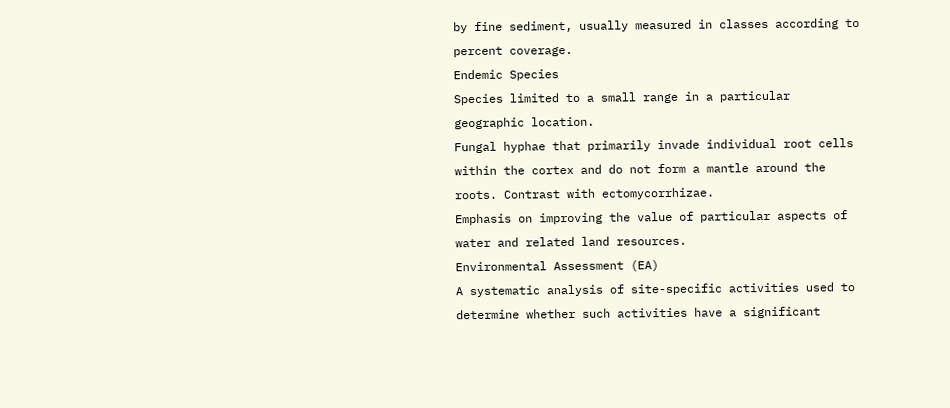by fine sediment, usually measured in classes according to percent coverage.
Endemic Species
Species limited to a small range in a particular geographic location.
Fungal hyphae that primarily invade individual root cells within the cortex and do not form a mantle around the roots. Contrast with ectomycorrhizae.
Emphasis on improving the value of particular aspects of water and related land resources.
Environmental Assessment (EA)
A systematic analysis of site-specific activities used to determine whether such activities have a significant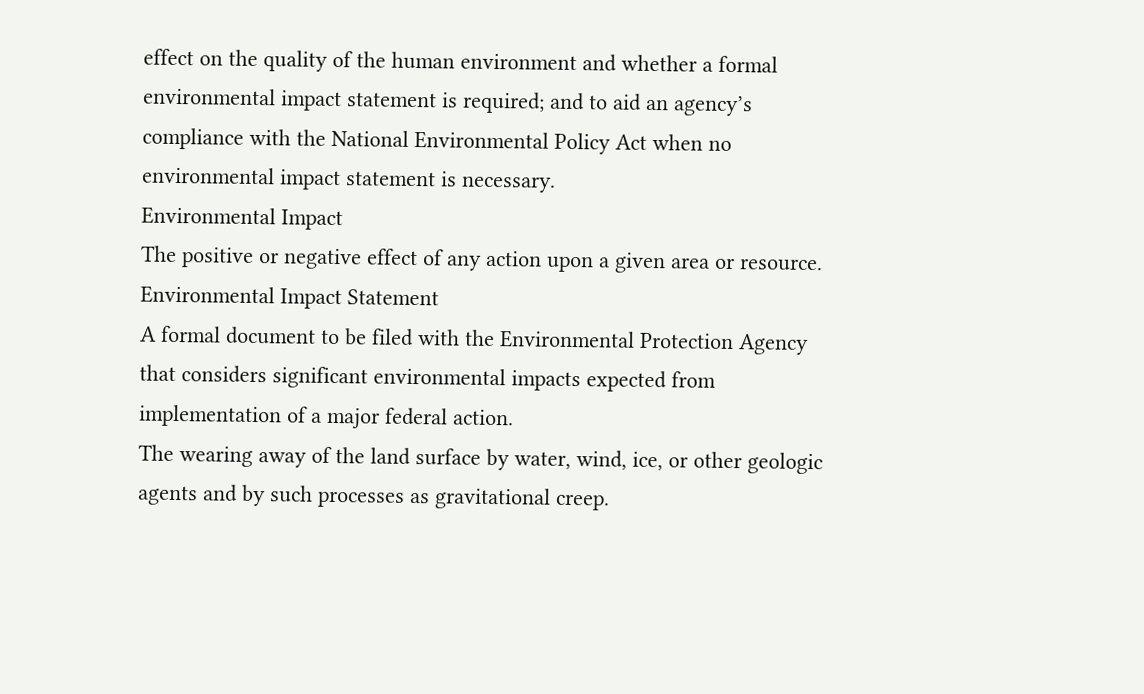effect on the quality of the human environment and whether a formal environmental impact statement is required; and to aid an agency’s compliance with the National Environmental Policy Act when no environmental impact statement is necessary.
Environmental Impact
The positive or negative effect of any action upon a given area or resource.
Environmental Impact Statement
A formal document to be filed with the Environmental Protection Agency that considers significant environmental impacts expected from implementation of a major federal action.
The wearing away of the land surface by water, wind, ice, or other geologic agents and by such processes as gravitational creep.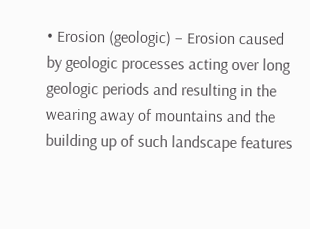• Erosion (geologic) – Erosion caused by geologic processes acting over long geologic periods and resulting in the wearing away of mountains and the building up of such landscape features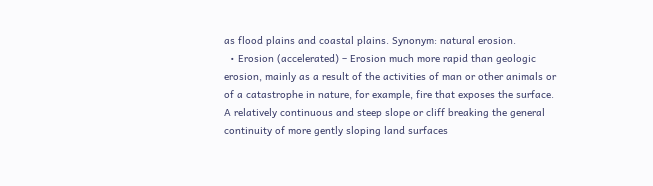as flood plains and coastal plains. Synonym: natural erosion.
  • Erosion (accelerated) – Erosion much more rapid than geologic erosion, mainly as a result of the activities of man or other animals or of a catastrophe in nature, for example, fire that exposes the surface.
A relatively continuous and steep slope or cliff breaking the general continuity of more gently sloping land surfaces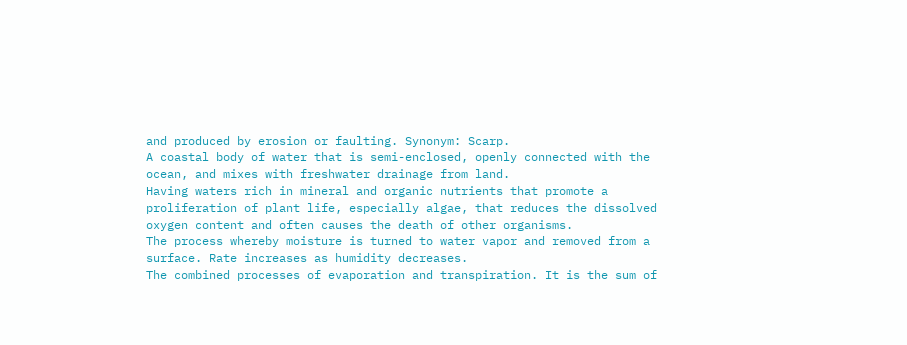and produced by erosion or faulting. Synonym: Scarp.
A coastal body of water that is semi-enclosed, openly connected with the ocean, and mixes with freshwater drainage from land.
Having waters rich in mineral and organic nutrients that promote a proliferation of plant life, especially algae, that reduces the dissolved oxygen content and often causes the death of other organisms.
The process whereby moisture is turned to water vapor and removed from a surface. Rate increases as humidity decreases.
The combined processes of evaporation and transpiration. It is the sum of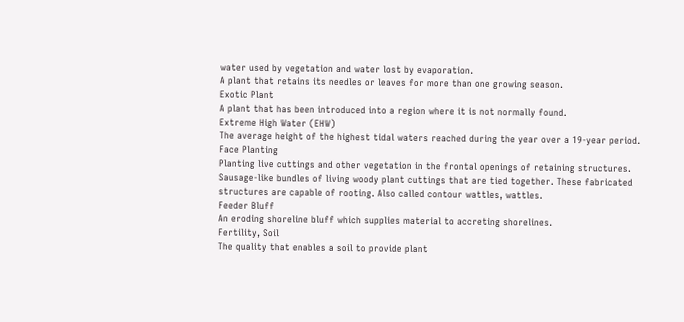water used by vegetation and water lost by evaporation.
A plant that retains its needles or leaves for more than one growing season.
Exotic Plant
A plant that has been introduced into a region where it is not normally found.
Extreme High Water (EHW)
The average height of the highest tidal waters reached during the year over a 19-year period.
Face Planting
Planting live cuttings and other vegetation in the frontal openings of retaining structures.
Sausage-like bundles of living woody plant cuttings that are tied together. These fabricated structures are capable of rooting. Also called contour wattles, wattles.
Feeder Bluff
An eroding shoreline bluff which supplies material to accreting shorelines.
Fertility, Soil
The quality that enables a soil to provide plant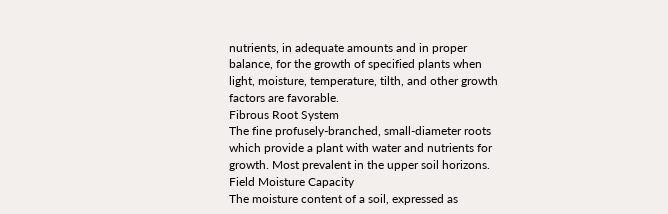nutrients, in adequate amounts and in proper balance, for the growth of specified plants when light, moisture, temperature, tilth, and other growth factors are favorable.
Fibrous Root System
The fine profusely-branched, small-diameter roots which provide a plant with water and nutrients for growth. Most prevalent in the upper soil horizons.
Field Moisture Capacity
The moisture content of a soil, expressed as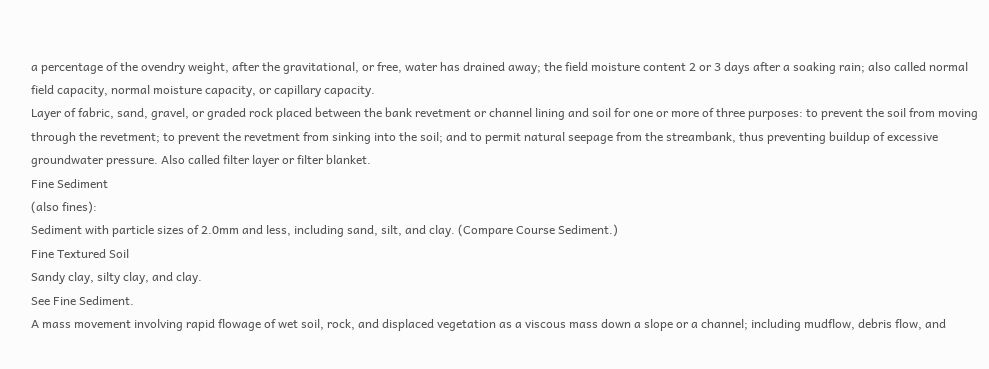a percentage of the ovendry weight, after the gravitational, or free, water has drained away; the field moisture content 2 or 3 days after a soaking rain; also called normal field capacity, normal moisture capacity, or capillary capacity.
Layer of fabric, sand, gravel, or graded rock placed between the bank revetment or channel lining and soil for one or more of three purposes: to prevent the soil from moving through the revetment; to prevent the revetment from sinking into the soil; and to permit natural seepage from the streambank, thus preventing buildup of excessive groundwater pressure. Also called filter layer or filter blanket.
Fine Sediment
(also fines):
Sediment with particle sizes of 2.0mm and less, including sand, silt, and clay. (Compare Course Sediment.)
Fine Textured Soil
Sandy clay, silty clay, and clay.
See Fine Sediment.
A mass movement involving rapid flowage of wet soil, rock, and displaced vegetation as a viscous mass down a slope or a channel; including mudflow, debris flow, and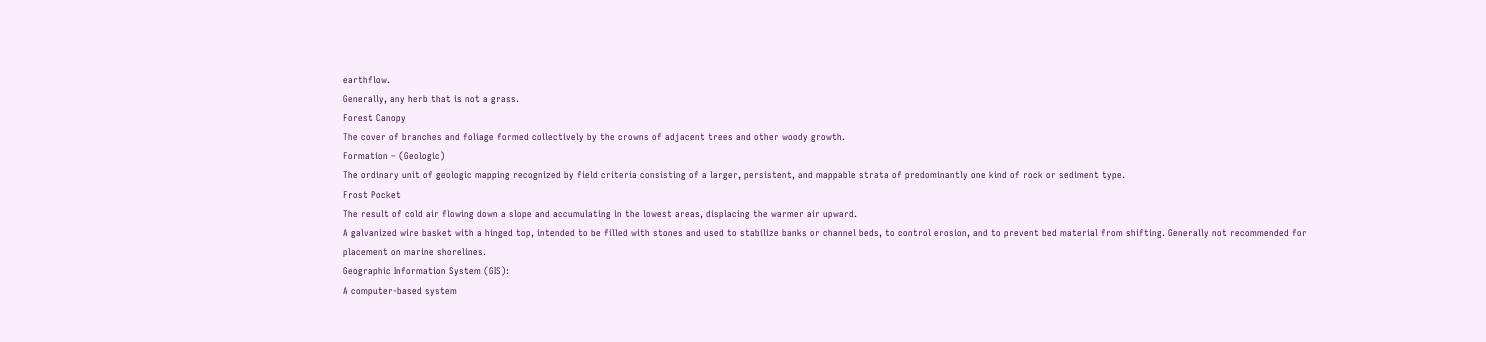earthflow.
Generally, any herb that is not a grass.
Forest Canopy
The cover of branches and foliage formed collectively by the crowns of adjacent trees and other woody growth.
Formation – (Geologic)
The ordinary unit of geologic mapping recognized by field criteria consisting of a larger, persistent, and mappable strata of predominantly one kind of rock or sediment type.
Frost Pocket
The result of cold air flowing down a slope and accumulating in the lowest areas, displacing the warmer air upward.
A galvanized wire basket with a hinged top, intended to be filled with stones and used to stabilize banks or channel beds, to control erosion, and to prevent bed material from shifting. Generally not recommended for placement on marine shorelines.
Geographic Information System (GIS):
A computer-based system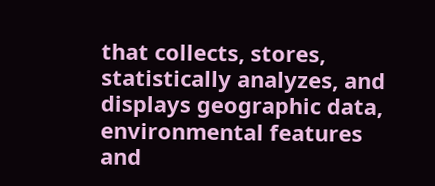that collects, stores, statistically analyzes, and displays geographic data, environmental features and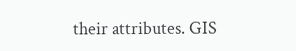their attributes. GIS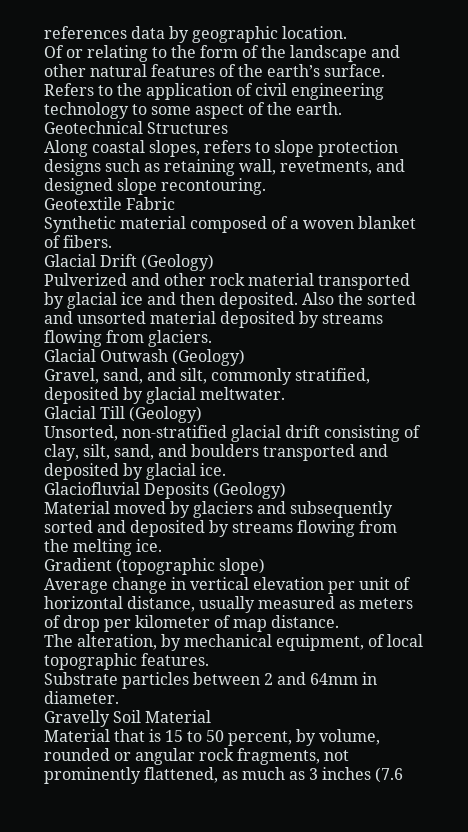references data by geographic location.
Of or relating to the form of the landscape and other natural features of the earth’s surface.
Refers to the application of civil engineering technology to some aspect of the earth.
Geotechnical Structures
Along coastal slopes, refers to slope protection designs such as retaining wall, revetments, and designed slope recontouring.
Geotextile Fabric
Synthetic material composed of a woven blanket of fibers.
Glacial Drift (Geology)
Pulverized and other rock material transported by glacial ice and then deposited. Also the sorted and unsorted material deposited by streams flowing from glaciers.
Glacial Outwash (Geology)
Gravel, sand, and silt, commonly stratified, deposited by glacial meltwater.
Glacial Till (Geology)
Unsorted, non-stratified glacial drift consisting of clay, silt, sand, and boulders transported and deposited by glacial ice.
Glaciofluvial Deposits (Geology)
Material moved by glaciers and subsequently sorted and deposited by streams flowing from the melting ice.
Gradient (topographic slope)
Average change in vertical elevation per unit of horizontal distance, usually measured as meters of drop per kilometer of map distance.
The alteration, by mechanical equipment, of local topographic features.
Substrate particles between 2 and 64mm in diameter.
Gravelly Soil Material
Material that is 15 to 50 percent, by volume, rounded or angular rock fragments, not prominently flattened, as much as 3 inches (7.6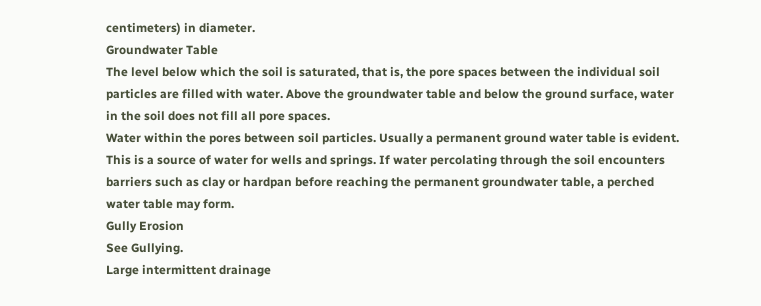centimeters) in diameter.
Groundwater Table
The level below which the soil is saturated, that is, the pore spaces between the individual soil particles are filled with water. Above the groundwater table and below the ground surface, water in the soil does not fill all pore spaces.
Water within the pores between soil particles. Usually a permanent ground water table is evident. This is a source of water for wells and springs. If water percolating through the soil encounters barriers such as clay or hardpan before reaching the permanent groundwater table, a perched water table may form.
Gully Erosion
See Gullying.
Large intermittent drainage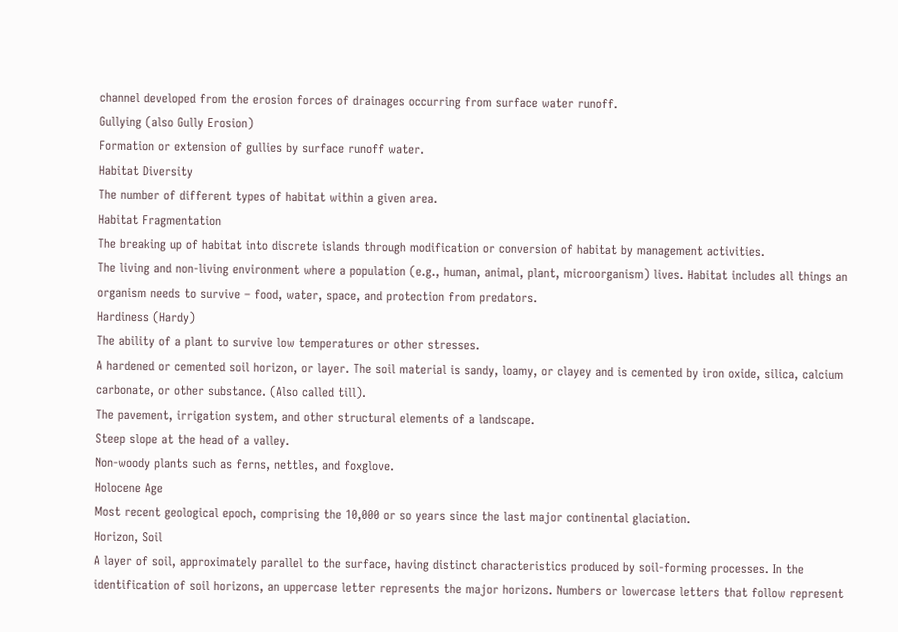channel developed from the erosion forces of drainages occurring from surface water runoff.
Gullying (also Gully Erosion)
Formation or extension of gullies by surface runoff water.
Habitat Diversity
The number of different types of habitat within a given area.
Habitat Fragmentation
The breaking up of habitat into discrete islands through modification or conversion of habitat by management activities.
The living and non-living environment where a population (e.g., human, animal, plant, microorganism) lives. Habitat includes all things an organism needs to survive – food, water, space, and protection from predators.
Hardiness (Hardy)
The ability of a plant to survive low temperatures or other stresses.
A hardened or cemented soil horizon, or layer. The soil material is sandy, loamy, or clayey and is cemented by iron oxide, silica, calcium carbonate, or other substance. (Also called till).
The pavement, irrigation system, and other structural elements of a landscape.
Steep slope at the head of a valley.
Non-woody plants such as ferns, nettles, and foxglove.
Holocene Age
Most recent geological epoch, comprising the 10,000 or so years since the last major continental glaciation.
Horizon, Soil
A layer of soil, approximately parallel to the surface, having distinct characteristics produced by soil-forming processes. In the identification of soil horizons, an uppercase letter represents the major horizons. Numbers or lowercase letters that follow represent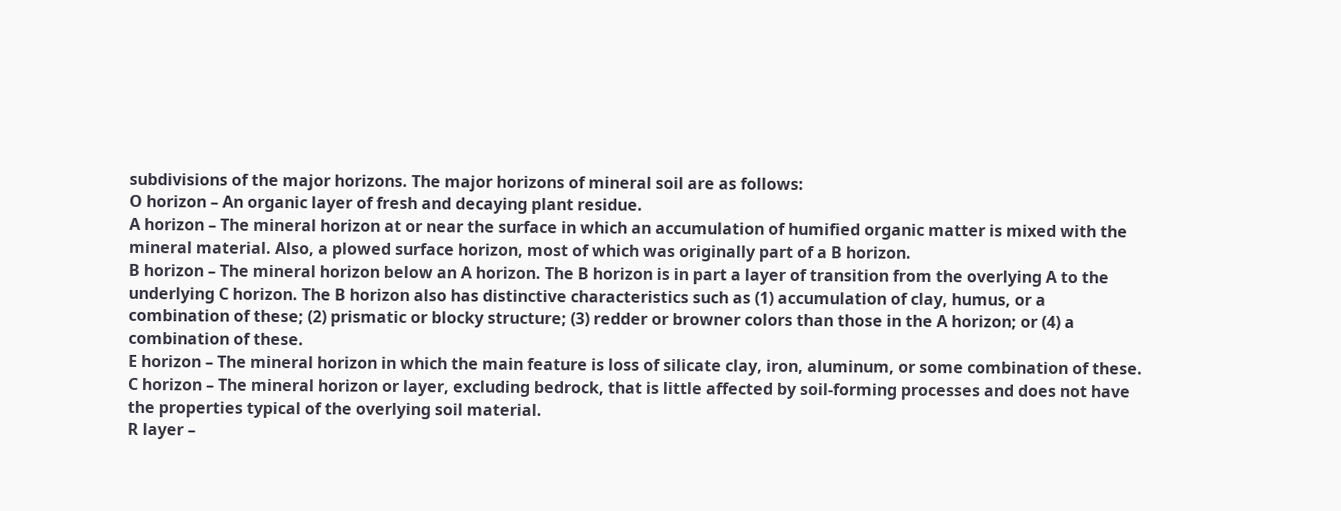subdivisions of the major horizons. The major horizons of mineral soil are as follows:
O horizon – An organic layer of fresh and decaying plant residue.
A horizon – The mineral horizon at or near the surface in which an accumulation of humified organic matter is mixed with the mineral material. Also, a plowed surface horizon, most of which was originally part of a B horizon.
B horizon – The mineral horizon below an A horizon. The B horizon is in part a layer of transition from the overlying A to the underlying C horizon. The B horizon also has distinctive characteristics such as (1) accumulation of clay, humus, or a combination of these; (2) prismatic or blocky structure; (3) redder or browner colors than those in the A horizon; or (4) a combination of these.
E horizon – The mineral horizon in which the main feature is loss of silicate clay, iron, aluminum, or some combination of these.
C horizon – The mineral horizon or layer, excluding bedrock, that is little affected by soil-forming processes and does not have the properties typical of the overlying soil material.
R layer –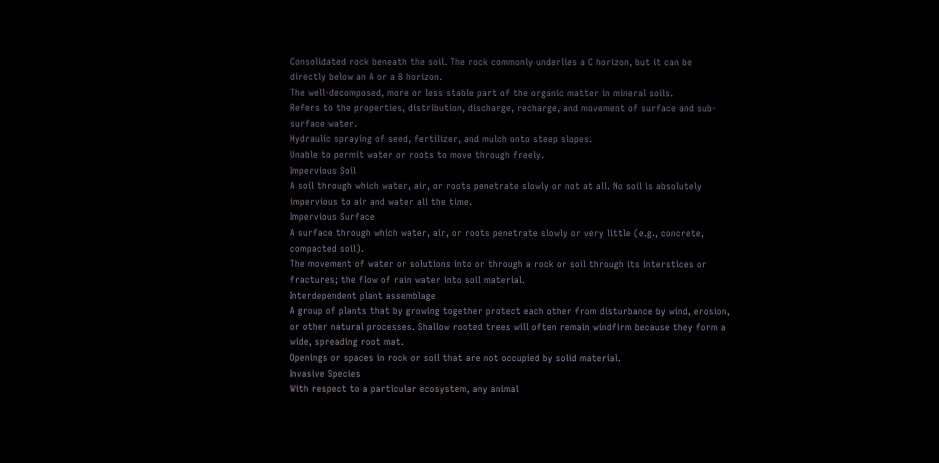Consolidated rock beneath the soil. The rock commonly underlies a C horizon, but it can be directly below an A or a B horizon.
The well-decomposed, more or less stable part of the organic matter in mineral soils.
Refers to the properties, distribution, discharge, recharge, and movement of surface and sub-surface water.
Hydraulic spraying of seed, fertilizer, and mulch onto steep slopes.
Unable to permit water or roots to move through freely.
Impervious Soil
A soil through which water, air, or roots penetrate slowly or not at all. No soil is absolutely impervious to air and water all the time.
Impervious Surface
A surface through which water, air, or roots penetrate slowly or very little (e.g., concrete, compacted soil).
The movement of water or solutions into or through a rock or soil through its interstices or fractures; the flow of rain water into soil material.
Interdependent plant assemblage
A group of plants that by growing together protect each other from disturbance by wind, erosion, or other natural processes. Shallow rooted trees will often remain windfirm because they form a wide, spreading root mat.
Openings or spaces in rock or soil that are not occupied by solid material.
Invasive Species
With respect to a particular ecosystem, any animal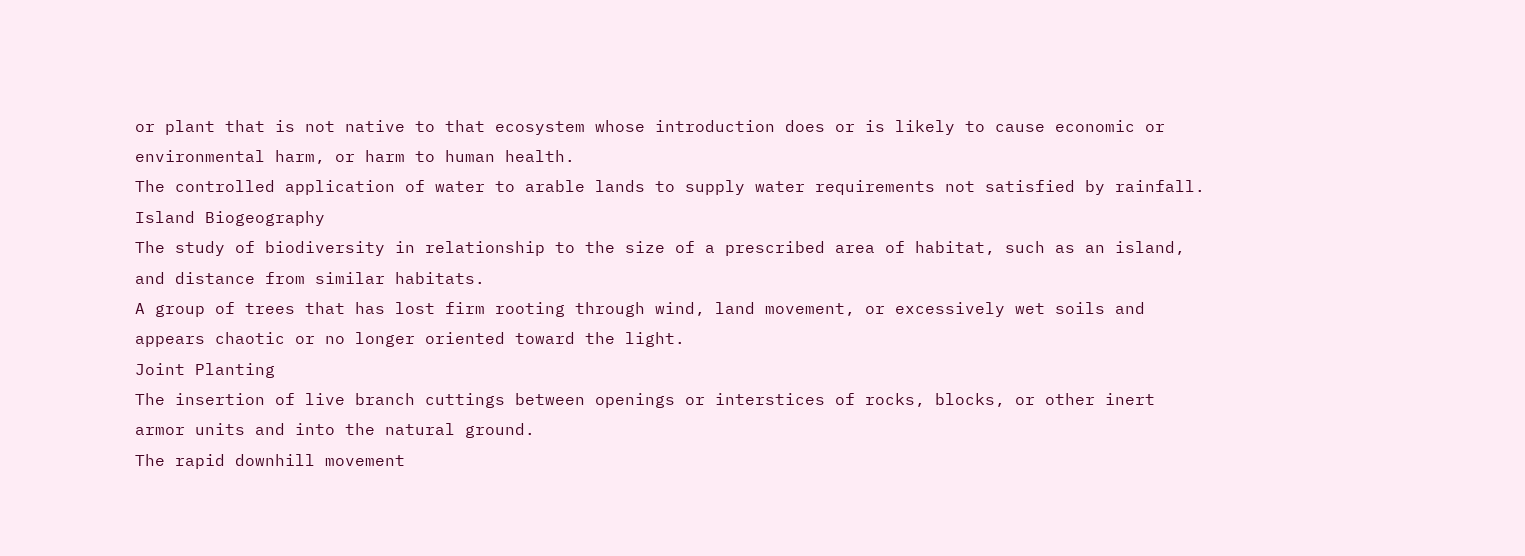or plant that is not native to that ecosystem whose introduction does or is likely to cause economic or environmental harm, or harm to human health.
The controlled application of water to arable lands to supply water requirements not satisfied by rainfall.
Island Biogeography
The study of biodiversity in relationship to the size of a prescribed area of habitat, such as an island, and distance from similar habitats.
A group of trees that has lost firm rooting through wind, land movement, or excessively wet soils and appears chaotic or no longer oriented toward the light.
Joint Planting
The insertion of live branch cuttings between openings or interstices of rocks, blocks, or other inert armor units and into the natural ground.
The rapid downhill movement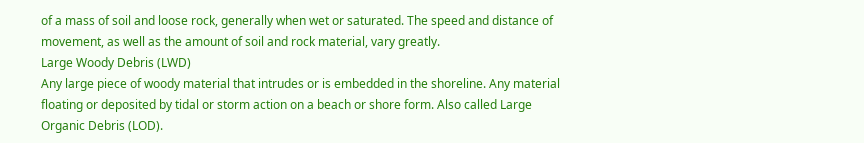of a mass of soil and loose rock, generally when wet or saturated. The speed and distance of movement, as well as the amount of soil and rock material, vary greatly.
Large Woody Debris (LWD)
Any large piece of woody material that intrudes or is embedded in the shoreline. Any material floating or deposited by tidal or storm action on a beach or shore form. Also called Large Organic Debris (LOD).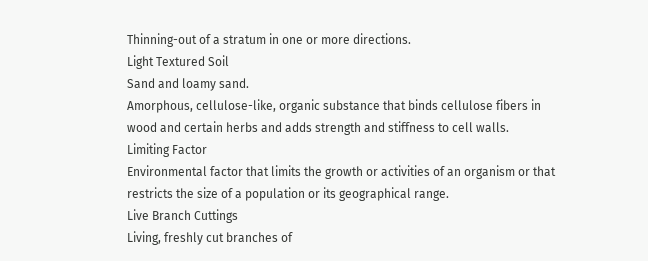Thinning-out of a stratum in one or more directions.
Light Textured Soil
Sand and loamy sand.
Amorphous, cellulose-like, organic substance that binds cellulose fibers in wood and certain herbs and adds strength and stiffness to cell walls.
Limiting Factor
Environmental factor that limits the growth or activities of an organism or that restricts the size of a population or its geographical range.
Live Branch Cuttings
Living, freshly cut branches of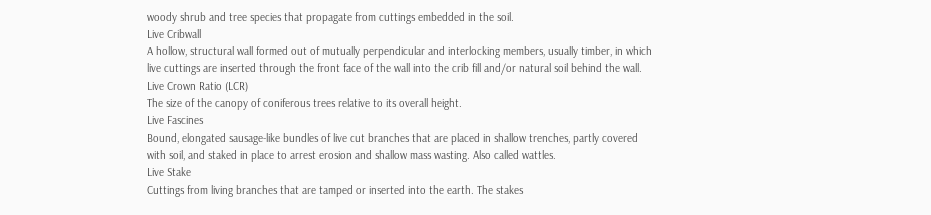woody shrub and tree species that propagate from cuttings embedded in the soil.
Live Cribwall
A hollow, structural wall formed out of mutually perpendicular and interlocking members, usually timber, in which live cuttings are inserted through the front face of the wall into the crib fill and/or natural soil behind the wall.
Live Crown Ratio (LCR)
The size of the canopy of coniferous trees relative to its overall height.
Live Fascines
Bound, elongated sausage-like bundles of live cut branches that are placed in shallow trenches, partly covered with soil, and staked in place to arrest erosion and shallow mass wasting. Also called wattles.
Live Stake
Cuttings from living branches that are tamped or inserted into the earth. The stakes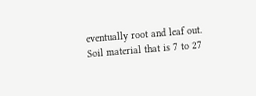eventually root and leaf out.
Soil material that is 7 to 27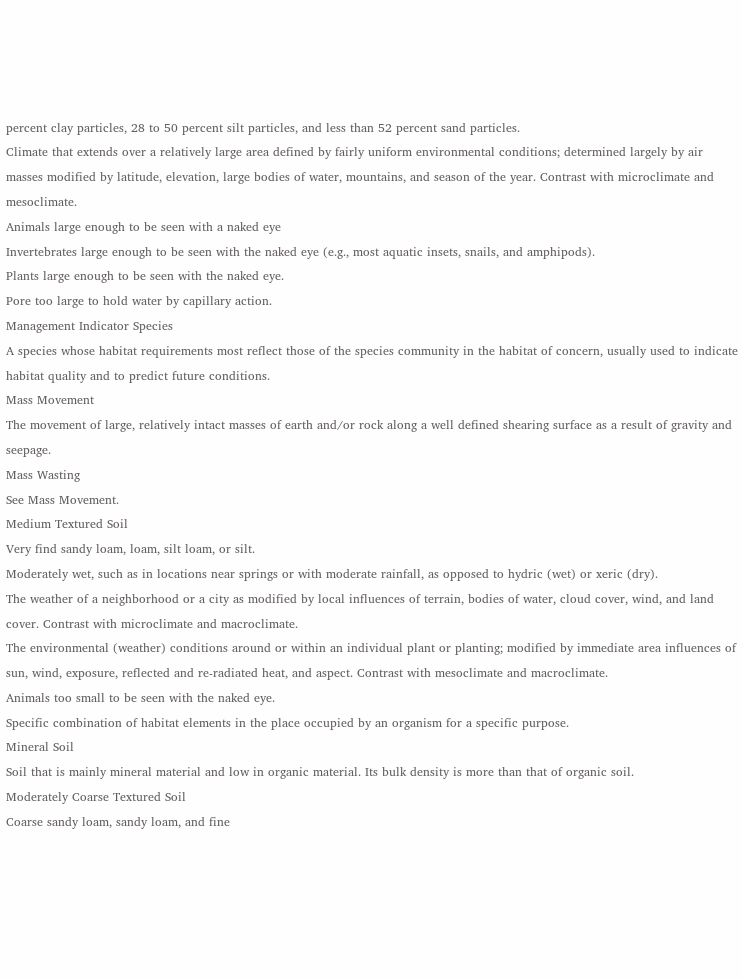percent clay particles, 28 to 50 percent silt particles, and less than 52 percent sand particles.
Climate that extends over a relatively large area defined by fairly uniform environmental conditions; determined largely by air masses modified by latitude, elevation, large bodies of water, mountains, and season of the year. Contrast with microclimate and mesoclimate.
Animals large enough to be seen with a naked eye
Invertebrates large enough to be seen with the naked eye (e.g., most aquatic insets, snails, and amphipods).
Plants large enough to be seen with the naked eye.
Pore too large to hold water by capillary action.
Management Indicator Species
A species whose habitat requirements most reflect those of the species community in the habitat of concern, usually used to indicate habitat quality and to predict future conditions.
Mass Movement
The movement of large, relatively intact masses of earth and/or rock along a well defined shearing surface as a result of gravity and seepage.
Mass Wasting
See Mass Movement.
Medium Textured Soil
Very find sandy loam, loam, silt loam, or silt.
Moderately wet, such as in locations near springs or with moderate rainfall, as opposed to hydric (wet) or xeric (dry).
The weather of a neighborhood or a city as modified by local influences of terrain, bodies of water, cloud cover, wind, and land cover. Contrast with microclimate and macroclimate.
The environmental (weather) conditions around or within an individual plant or planting; modified by immediate area influences of sun, wind, exposure, reflected and re-radiated heat, and aspect. Contrast with mesoclimate and macroclimate.
Animals too small to be seen with the naked eye.
Specific combination of habitat elements in the place occupied by an organism for a specific purpose.
Mineral Soil
Soil that is mainly mineral material and low in organic material. Its bulk density is more than that of organic soil.
Moderately Coarse Textured Soil
Coarse sandy loam, sandy loam, and fine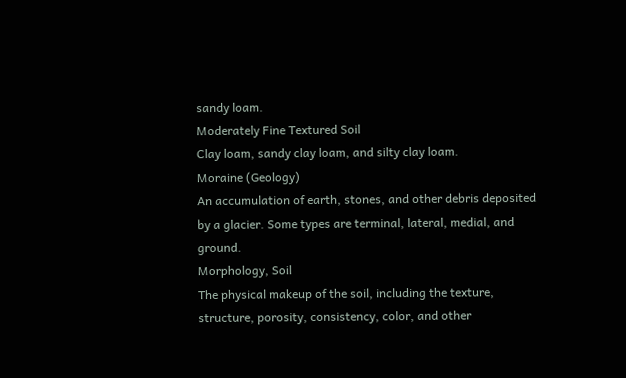sandy loam.
Moderately Fine Textured Soil
Clay loam, sandy clay loam, and silty clay loam.
Moraine (Geology)
An accumulation of earth, stones, and other debris deposited by a glacier. Some types are terminal, lateral, medial, and ground.
Morphology, Soil
The physical makeup of the soil, including the texture, structure, porosity, consistency, color, and other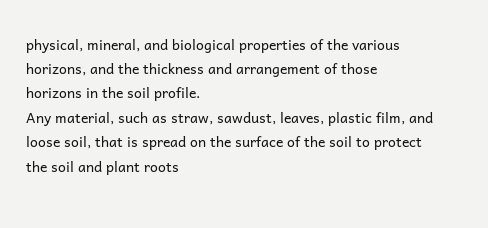physical, mineral, and biological properties of the various horizons, and the thickness and arrangement of those horizons in the soil profile.
Any material, such as straw, sawdust, leaves, plastic film, and loose soil, that is spread on the surface of the soil to protect the soil and plant roots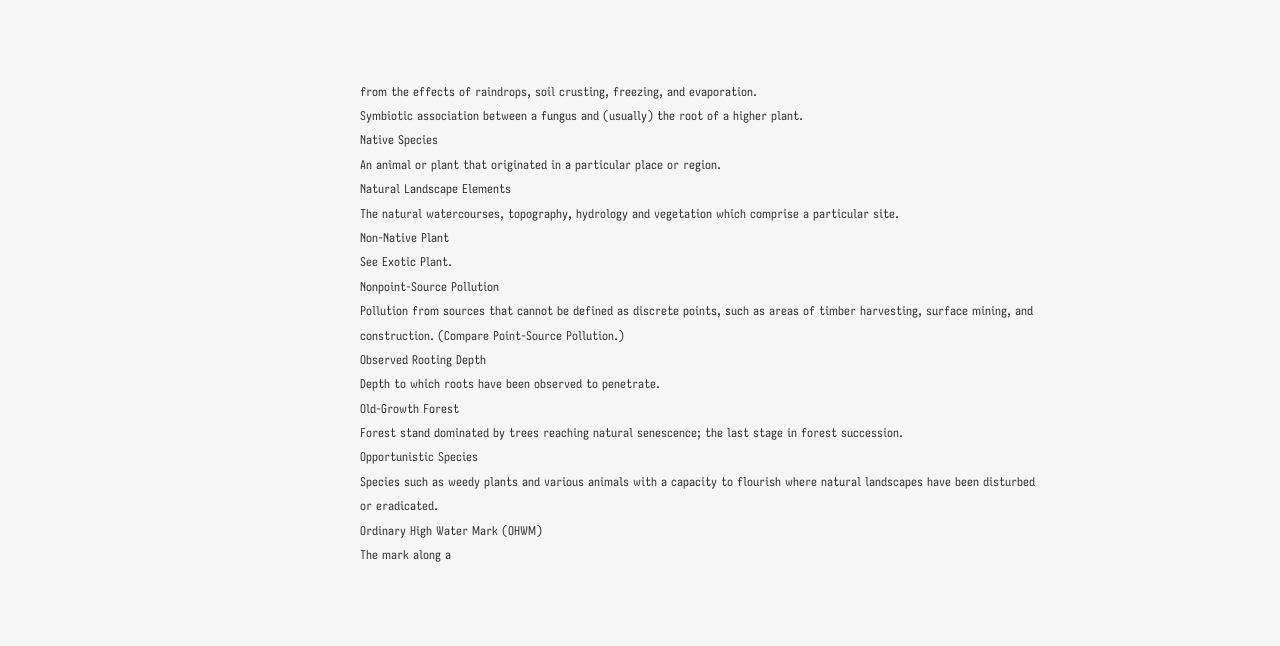from the effects of raindrops, soil crusting, freezing, and evaporation.
Symbiotic association between a fungus and (usually) the root of a higher plant.
Native Species
An animal or plant that originated in a particular place or region.
Natural Landscape Elements
The natural watercourses, topography, hydrology and vegetation which comprise a particular site.
Non-Native Plant
See Exotic Plant.
Nonpoint-Source Pollution
Pollution from sources that cannot be defined as discrete points, such as areas of timber harvesting, surface mining, and construction. (Compare Point-Source Pollution.)
Observed Rooting Depth
Depth to which roots have been observed to penetrate.
Old-Growth Forest
Forest stand dominated by trees reaching natural senescence; the last stage in forest succession.
Opportunistic Species
Species such as weedy plants and various animals with a capacity to flourish where natural landscapes have been disturbed or eradicated.
Ordinary High Water Mark (OHWM)
The mark along a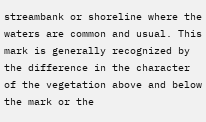streambank or shoreline where the waters are common and usual. This mark is generally recognized by the difference in the character of the vegetation above and below the mark or the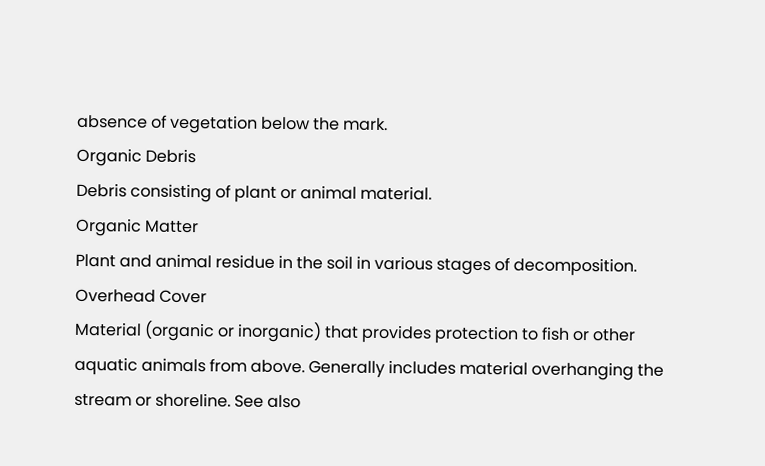absence of vegetation below the mark.
Organic Debris
Debris consisting of plant or animal material.
Organic Matter
Plant and animal residue in the soil in various stages of decomposition.
Overhead Cover
Material (organic or inorganic) that provides protection to fish or other aquatic animals from above. Generally includes material overhanging the stream or shoreline. See also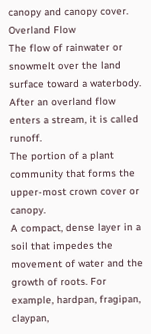canopy and canopy cover.
Overland Flow
The flow of rainwater or snowmelt over the land surface toward a waterbody. After an overland flow enters a stream, it is called runoff.
The portion of a plant community that forms the upper-most crown cover or canopy.
A compact, dense layer in a soil that impedes the movement of water and the growth of roots. For example, hardpan, fragipan, claypan,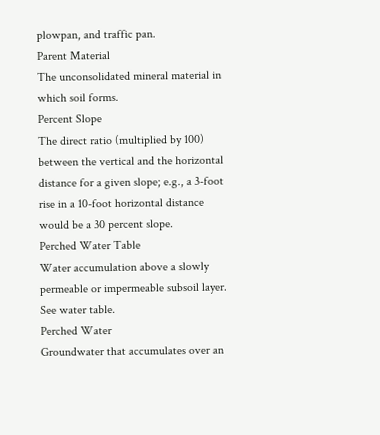plowpan, and traffic pan.
Parent Material
The unconsolidated mineral material in which soil forms.
Percent Slope
The direct ratio (multiplied by 100) between the vertical and the horizontal distance for a given slope; e.g., a 3-foot rise in a 10-foot horizontal distance would be a 30 percent slope.
Perched Water Table
Water accumulation above a slowly permeable or impermeable subsoil layer. See water table.
Perched Water
Groundwater that accumulates over an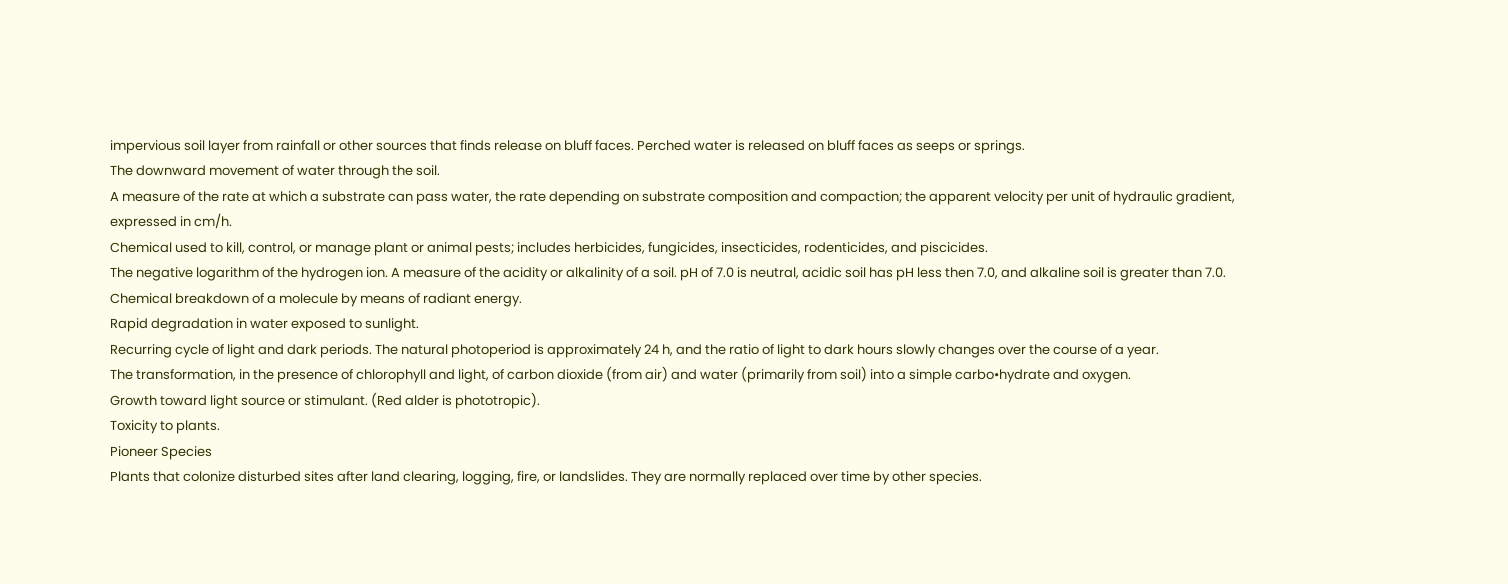impervious soil layer from rainfall or other sources that finds release on bluff faces. Perched water is released on bluff faces as seeps or springs.
The downward movement of water through the soil.
A measure of the rate at which a substrate can pass water, the rate depending on substrate composition and compaction; the apparent velocity per unit of hydraulic gradient, expressed in cm/h.
Chemical used to kill, control, or manage plant or animal pests; includes herbicides, fungicides, insecticides, rodenticides, and piscicides.
The negative logarithm of the hydrogen ion. A measure of the acidity or alkalinity of a soil. pH of 7.0 is neutral, acidic soil has pH less then 7.0, and alkaline soil is greater than 7.0.
Chemical breakdown of a molecule by means of radiant energy.
Rapid degradation in water exposed to sunlight.
Recurring cycle of light and dark periods. The natural photoperiod is approximately 24 h, and the ratio of light to dark hours slowly changes over the course of a year.
The transformation, in the presence of chlorophyll and light, of carbon dioxide (from air) and water (primarily from soil) into a simple carbo•hydrate and oxygen.
Growth toward light source or stimulant. (Red alder is phototropic).
Toxicity to plants.
Pioneer Species
Plants that colonize disturbed sites after land clearing, logging, fire, or landslides. They are normally replaced over time by other species.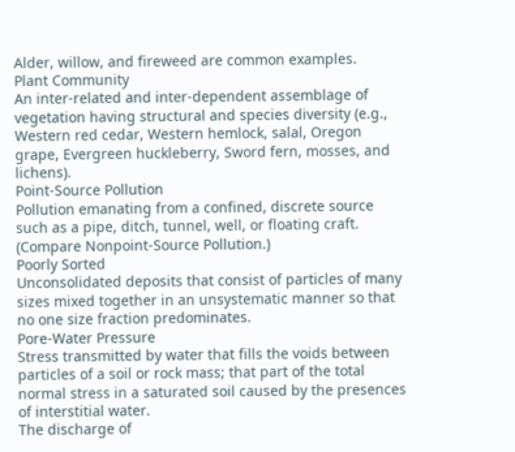Alder, willow, and fireweed are common examples.
Plant Community
An inter-related and inter-dependent assemblage of vegetation having structural and species diversity (e.g., Western red cedar, Western hemlock, salal, Oregon grape, Evergreen huckleberry, Sword fern, mosses, and lichens).
Point-Source Pollution
Pollution emanating from a confined, discrete source such as a pipe, ditch, tunnel, well, or floating craft. (Compare Nonpoint-Source Pollution.)
Poorly Sorted
Unconsolidated deposits that consist of particles of many sizes mixed together in an unsystematic manner so that no one size fraction predominates.
Pore-Water Pressure
Stress transmitted by water that fills the voids between particles of a soil or rock mass; that part of the total normal stress in a saturated soil caused by the presences of interstitial water.
The discharge of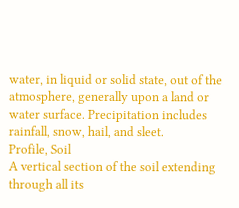water, in liquid or solid state, out of the atmosphere, generally upon a land or water surface. Precipitation includes rainfall, snow, hail, and sleet.
Profile, Soil
A vertical section of the soil extending through all its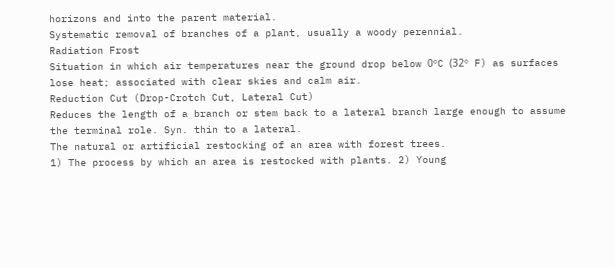horizons and into the parent material.
Systematic removal of branches of a plant, usually a woody perennial.
Radiation Frost
Situation in which air temperatures near the ground drop below 0ºC (32º F) as surfaces lose heat; associated with clear skies and calm air.
Reduction Cut (Drop-Crotch Cut, Lateral Cut)
Reduces the length of a branch or stem back to a lateral branch large enough to assume the terminal role. Syn. thin to a lateral.
The natural or artificial restocking of an area with forest trees.
1) The process by which an area is restocked with plants. 2) Young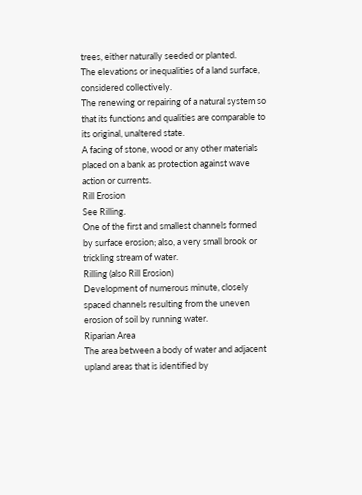trees, either naturally seeded or planted.
The elevations or inequalities of a land surface, considered collectively.
The renewing or repairing of a natural system so that its functions and qualities are comparable to its original, unaltered state.
A facing of stone, wood or any other materials placed on a bank as protection against wave action or currents.
Rill Erosion
See Rilling.
One of the first and smallest channels formed by surface erosion; also, a very small brook or trickling stream of water.
Rilling (also Rill Erosion)
Development of numerous minute, closely spaced channels resulting from the uneven erosion of soil by running water.
Riparian Area
The area between a body of water and adjacent upland areas that is identified by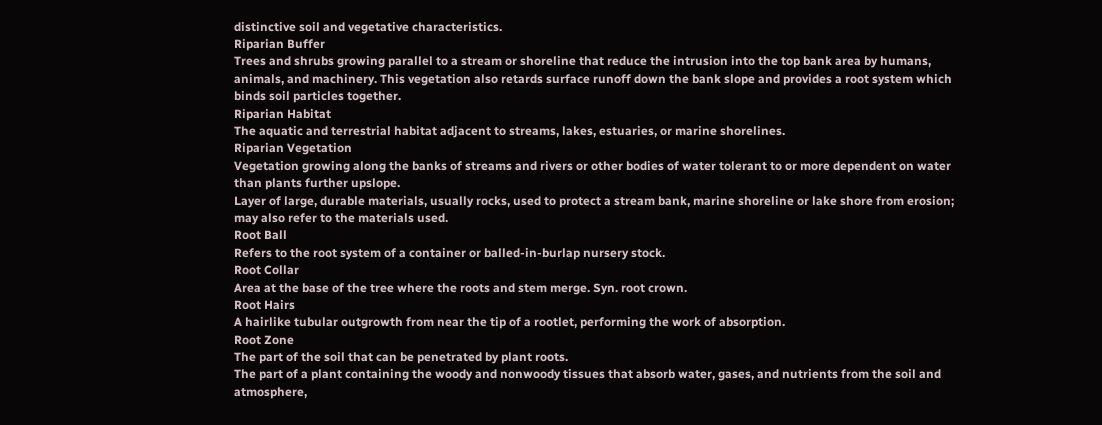distinctive soil and vegetative characteristics.
Riparian Buffer
Trees and shrubs growing parallel to a stream or shoreline that reduce the intrusion into the top bank area by humans, animals, and machinery. This vegetation also retards surface runoff down the bank slope and provides a root system which binds soil particles together.
Riparian Habitat
The aquatic and terrestrial habitat adjacent to streams, lakes, estuaries, or marine shorelines.
Riparian Vegetation
Vegetation growing along the banks of streams and rivers or other bodies of water tolerant to or more dependent on water than plants further upslope.
Layer of large, durable materials, usually rocks, used to protect a stream bank, marine shoreline or lake shore from erosion; may also refer to the materials used.
Root Ball
Refers to the root system of a container or balled-in-burlap nursery stock.
Root Collar
Area at the base of the tree where the roots and stem merge. Syn. root crown.
Root Hairs
A hairlike tubular outgrowth from near the tip of a rootlet, performing the work of absorption.
Root Zone
The part of the soil that can be penetrated by plant roots.
The part of a plant containing the woody and nonwoody tissues that absorb water, gases, and nutrients from the soil and atmosphere,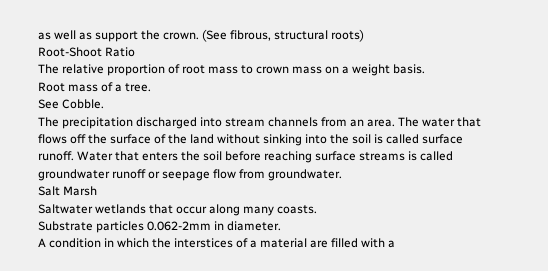as well as support the crown. (See fibrous, structural roots)
Root-Shoot Ratio
The relative proportion of root mass to crown mass on a weight basis.
Root mass of a tree.
See Cobble.
The precipitation discharged into stream channels from an area. The water that flows off the surface of the land without sinking into the soil is called surface runoff. Water that enters the soil before reaching surface streams is called groundwater runoff or seepage flow from groundwater.
Salt Marsh
Saltwater wetlands that occur along many coasts.
Substrate particles 0.062-2mm in diameter.
A condition in which the interstices of a material are filled with a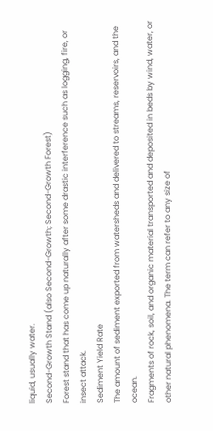liquid, usually water.
Second-Growth Stand (also Second-Growth; Second-Growth Forest)
Forest stand that has come up naturally after some drastic interference such as logging, fire, or insect attack.
Sediment Yield Rate
The amount of sediment exported from watersheds and delivered to streams, reservoirs, and the ocean.
Fragments of rock, soil, and organic material transported and deposited in beds by wind, water, or other natural phenomena. The term can refer to any size of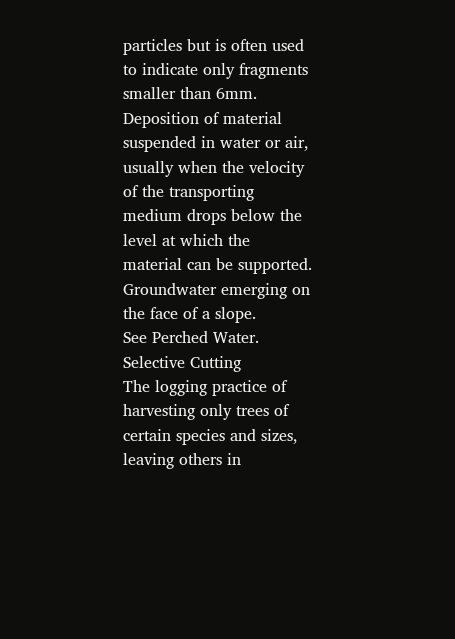particles but is often used to indicate only fragments smaller than 6mm.
Deposition of material suspended in water or air, usually when the velocity of the transporting medium drops below the level at which the material can be supported.
Groundwater emerging on the face of a slope.
See Perched Water.
Selective Cutting
The logging practice of harvesting only trees of certain species and sizes, leaving others in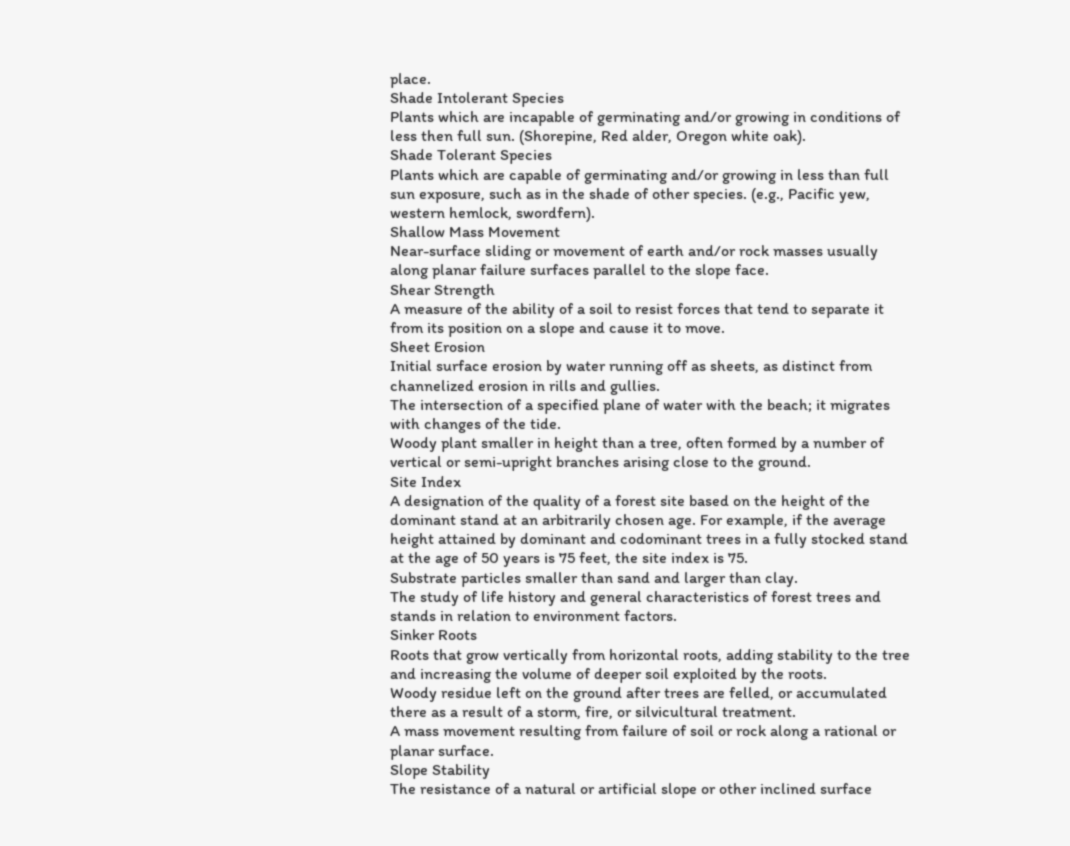place.
Shade Intolerant Species
Plants which are incapable of germinating and/or growing in conditions of less then full sun. (Shorepine, Red alder, Oregon white oak).
Shade Tolerant Species
Plants which are capable of germinating and/or growing in less than full sun exposure, such as in the shade of other species. (e.g., Pacific yew, western hemlock, swordfern).
Shallow Mass Movement
Near-surface sliding or movement of earth and/or rock masses usually along planar failure surfaces parallel to the slope face.
Shear Strength
A measure of the ability of a soil to resist forces that tend to separate it from its position on a slope and cause it to move.
Sheet Erosion
Initial surface erosion by water running off as sheets, as distinct from channelized erosion in rills and gullies.
The intersection of a specified plane of water with the beach; it migrates with changes of the tide.
Woody plant smaller in height than a tree, often formed by a number of vertical or semi-upright branches arising close to the ground.
Site Index
A designation of the quality of a forest site based on the height of the dominant stand at an arbitrarily chosen age. For example, if the average height attained by dominant and codominant trees in a fully stocked stand at the age of 50 years is 75 feet, the site index is 75.
Substrate particles smaller than sand and larger than clay.
The study of life history and general characteristics of forest trees and stands in relation to environment factors.
Sinker Roots
Roots that grow vertically from horizontal roots, adding stability to the tree and increasing the volume of deeper soil exploited by the roots.
Woody residue left on the ground after trees are felled, or accumulated there as a result of a storm, fire, or silvicultural treatment.
A mass movement resulting from failure of soil or rock along a rational or planar surface.
Slope Stability
The resistance of a natural or artificial slope or other inclined surface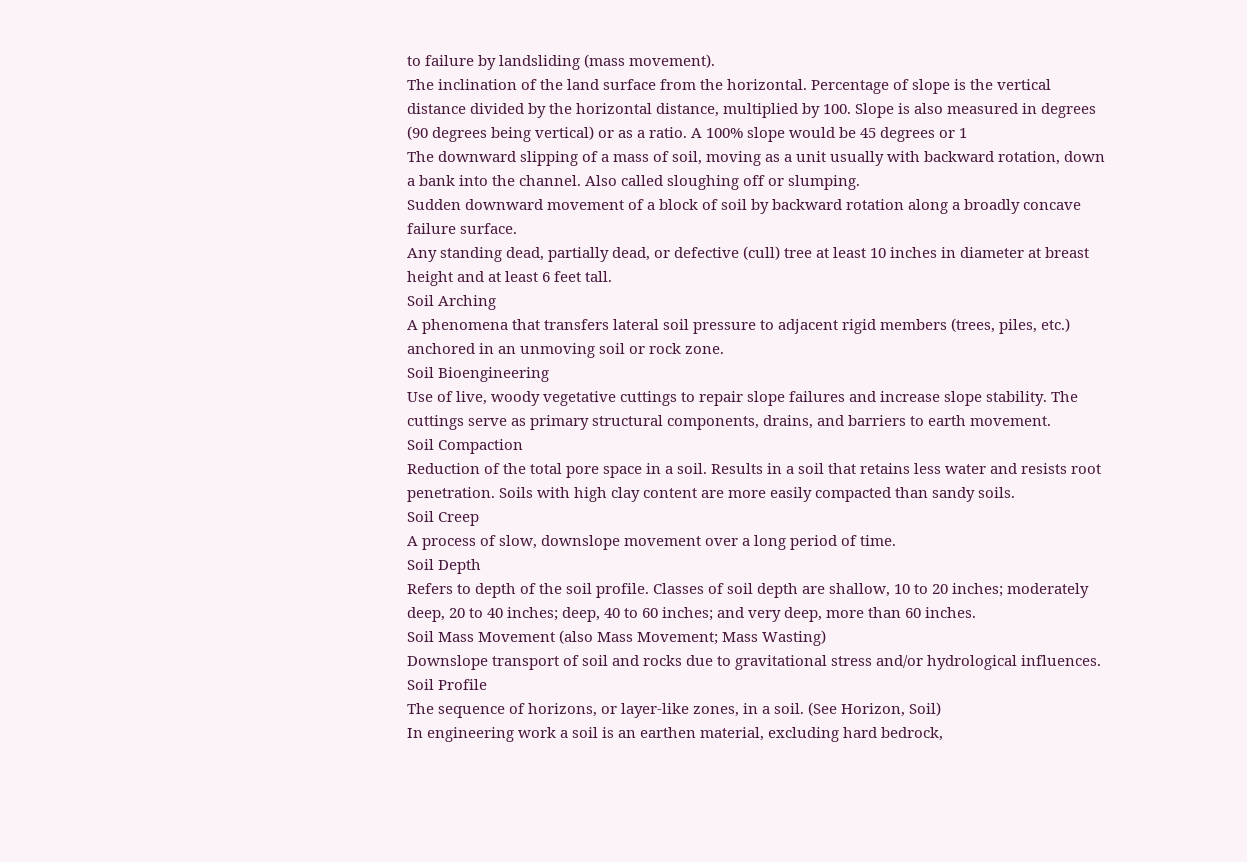to failure by landsliding (mass movement).
The inclination of the land surface from the horizontal. Percentage of slope is the vertical distance divided by the horizontal distance, multiplied by 100. Slope is also measured in degrees (90 degrees being vertical) or as a ratio. A 100% slope would be 45 degrees or 1
The downward slipping of a mass of soil, moving as a unit usually with backward rotation, down a bank into the channel. Also called sloughing off or slumping.
Sudden downward movement of a block of soil by backward rotation along a broadly concave failure surface.
Any standing dead, partially dead, or defective (cull) tree at least 10 inches in diameter at breast height and at least 6 feet tall.
Soil Arching
A phenomena that transfers lateral soil pressure to adjacent rigid members (trees, piles, etc.) anchored in an unmoving soil or rock zone.
Soil Bioengineering
Use of live, woody vegetative cuttings to repair slope failures and increase slope stability. The cuttings serve as primary structural components, drains, and barriers to earth movement.
Soil Compaction
Reduction of the total pore space in a soil. Results in a soil that retains less water and resists root penetration. Soils with high clay content are more easily compacted than sandy soils.
Soil Creep
A process of slow, downslope movement over a long period of time.
Soil Depth
Refers to depth of the soil profile. Classes of soil depth are shallow, 10 to 20 inches; moderately deep, 20 to 40 inches; deep, 40 to 60 inches; and very deep, more than 60 inches.
Soil Mass Movement (also Mass Movement; Mass Wasting)
Downslope transport of soil and rocks due to gravitational stress and/or hydrological influences.
Soil Profile
The sequence of horizons, or layer-like zones, in a soil. (See Horizon, Soil)
In engineering work a soil is an earthen material, excluding hard bedrock,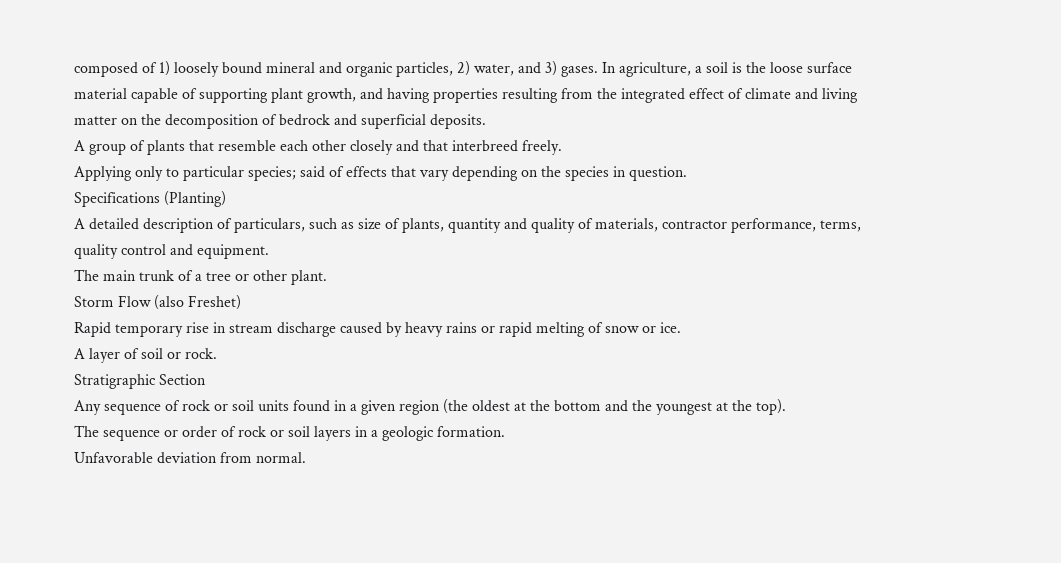composed of 1) loosely bound mineral and organic particles, 2) water, and 3) gases. In agriculture, a soil is the loose surface material capable of supporting plant growth, and having properties resulting from the integrated effect of climate and living matter on the decomposition of bedrock and superficial deposits.
A group of plants that resemble each other closely and that interbreed freely.
Applying only to particular species; said of effects that vary depending on the species in question.
Specifications (Planting)
A detailed description of particulars, such as size of plants, quantity and quality of materials, contractor performance, terms, quality control and equipment.
The main trunk of a tree or other plant.
Storm Flow (also Freshet)
Rapid temporary rise in stream discharge caused by heavy rains or rapid melting of snow or ice.
A layer of soil or rock.
Stratigraphic Section
Any sequence of rock or soil units found in a given region (the oldest at the bottom and the youngest at the top).
The sequence or order of rock or soil layers in a geologic formation.
Unfavorable deviation from normal.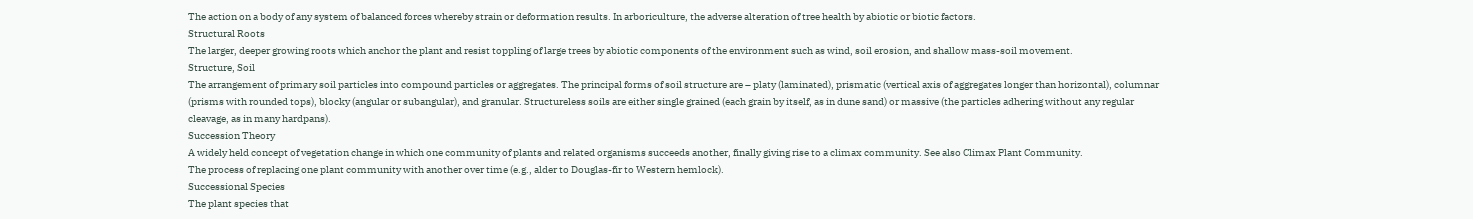The action on a body of any system of balanced forces whereby strain or deformation results. In arboriculture, the adverse alteration of tree health by abiotic or biotic factors.
Structural Roots
The larger, deeper growing roots which anchor the plant and resist toppling of large trees by abiotic components of the environment such as wind, soil erosion, and shallow mass-soil movement.
Structure, Soil
The arrangement of primary soil particles into compound particles or aggregates. The principal forms of soil structure are – platy (laminated), prismatic (vertical axis of aggregates longer than horizontal), columnar (prisms with rounded tops), blocky (angular or subangular), and granular. Structureless soils are either single grained (each grain by itself, as in dune sand) or massive (the particles adhering without any regular cleavage, as in many hardpans).
Succession Theory
A widely held concept of vegetation change in which one community of plants and related organisms succeeds another, finally giving rise to a climax community. See also Climax Plant Community.
The process of replacing one plant community with another over time (e.g., alder to Douglas-fir to Western hemlock).
Successional Species
The plant species that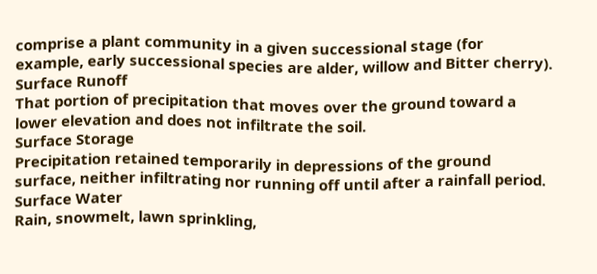comprise a plant community in a given successional stage (for example, early successional species are alder, willow and Bitter cherry).
Surface Runoff
That portion of precipitation that moves over the ground toward a lower elevation and does not infiltrate the soil.
Surface Storage
Precipitation retained temporarily in depressions of the ground surface, neither infiltrating nor running off until after a rainfall period.
Surface Water
Rain, snowmelt, lawn sprinkling,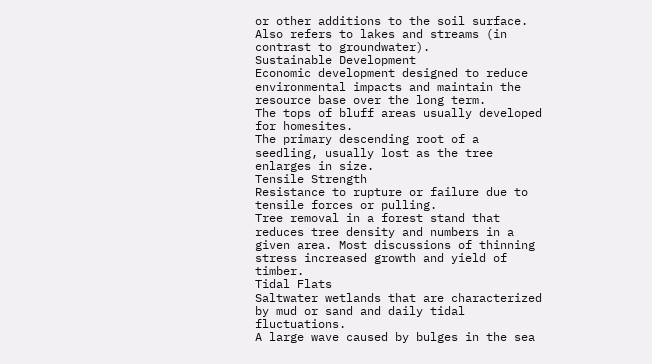or other additions to the soil surface. Also refers to lakes and streams (in contrast to groundwater).
Sustainable Development
Economic development designed to reduce environmental impacts and maintain the resource base over the long term.
The tops of bluff areas usually developed for homesites.
The primary descending root of a seedling, usually lost as the tree enlarges in size.
Tensile Strength
Resistance to rupture or failure due to tensile forces or pulling.
Tree removal in a forest stand that reduces tree density and numbers in a given area. Most discussions of thinning stress increased growth and yield of timber.
Tidal Flats
Saltwater wetlands that are characterized by mud or sand and daily tidal fluctuations.
A large wave caused by bulges in the sea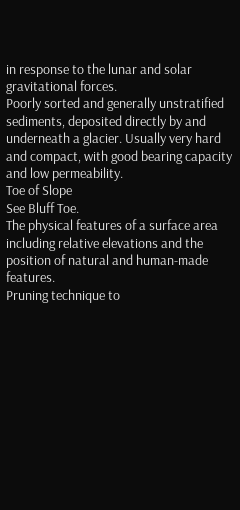in response to the lunar and solar gravitational forces.
Poorly sorted and generally unstratified sediments, deposited directly by and underneath a glacier. Usually very hard and compact, with good bearing capacity and low permeability.
Toe of Slope
See Bluff Toe.
The physical features of a surface area including relative elevations and the position of natural and human-made features.
Pruning technique to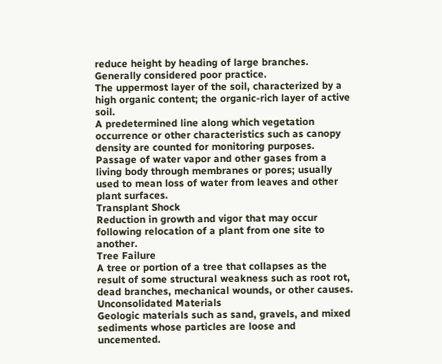reduce height by heading of large branches. Generally considered poor practice.
The uppermost layer of the soil, characterized by a high organic content; the organic-rich layer of active soil.
A predetermined line along which vegetation occurrence or other characteristics such as canopy density are counted for monitoring purposes.
Passage of water vapor and other gases from a living body through membranes or pores; usually used to mean loss of water from leaves and other plant surfaces.
Transplant Shock
Reduction in growth and vigor that may occur following relocation of a plant from one site to another.
Tree Failure
A tree or portion of a tree that collapses as the result of some structural weakness such as root rot, dead branches, mechanical wounds, or other causes.
Unconsolidated Materials
Geologic materials such as sand, gravels, and mixed sediments whose particles are loose and uncemented.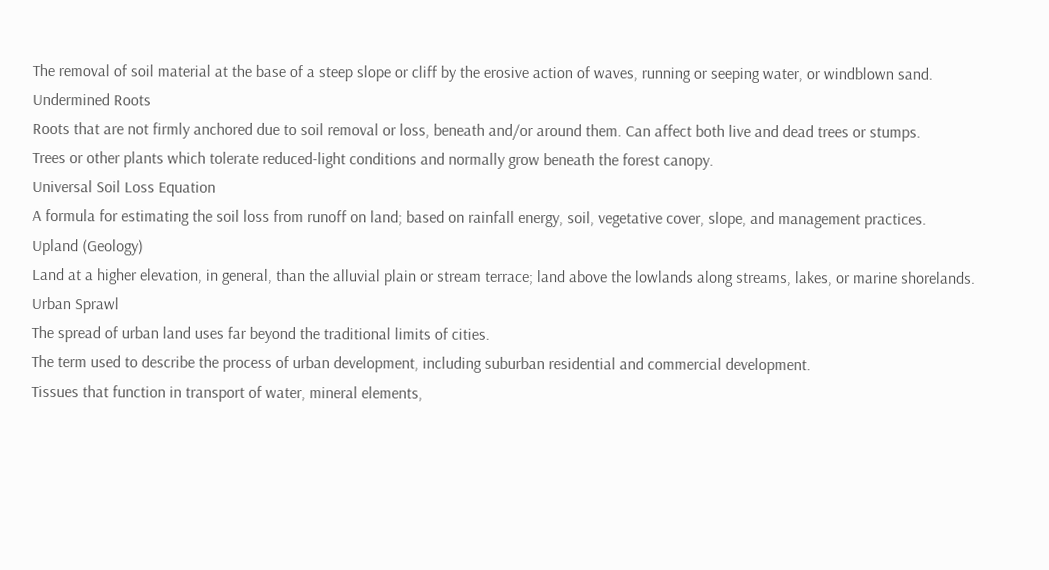The removal of soil material at the base of a steep slope or cliff by the erosive action of waves, running or seeping water, or windblown sand.
Undermined Roots
Roots that are not firmly anchored due to soil removal or loss, beneath and/or around them. Can affect both live and dead trees or stumps.
Trees or other plants which tolerate reduced-light conditions and normally grow beneath the forest canopy.
Universal Soil Loss Equation
A formula for estimating the soil loss from runoff on land; based on rainfall energy, soil, vegetative cover, slope, and management practices.
Upland (Geology)
Land at a higher elevation, in general, than the alluvial plain or stream terrace; land above the lowlands along streams, lakes, or marine shorelands.
Urban Sprawl
The spread of urban land uses far beyond the traditional limits of cities.
The term used to describe the process of urban development, including suburban residential and commercial development.
Tissues that function in transport of water, mineral elements,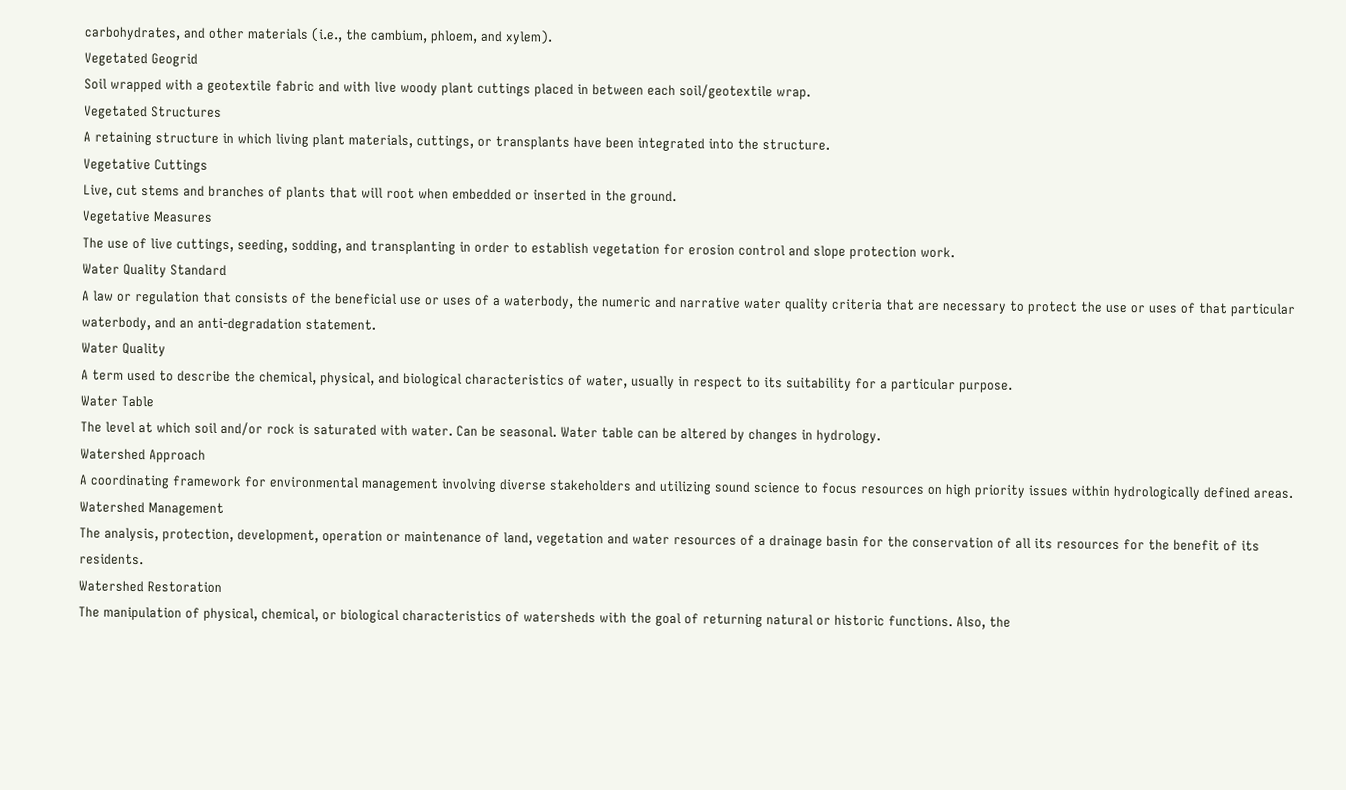carbohydrates, and other materials (i.e., the cambium, phloem, and xylem).
Vegetated Geogrid
Soil wrapped with a geotextile fabric and with live woody plant cuttings placed in between each soil/geotextile wrap.
Vegetated Structures
A retaining structure in which living plant materials, cuttings, or transplants have been integrated into the structure.
Vegetative Cuttings
Live, cut stems and branches of plants that will root when embedded or inserted in the ground.
Vegetative Measures
The use of live cuttings, seeding, sodding, and transplanting in order to establish vegetation for erosion control and slope protection work.
Water Quality Standard
A law or regulation that consists of the beneficial use or uses of a waterbody, the numeric and narrative water quality criteria that are necessary to protect the use or uses of that particular waterbody, and an anti-degradation statement.
Water Quality
A term used to describe the chemical, physical, and biological characteristics of water, usually in respect to its suitability for a particular purpose.
Water Table
The level at which soil and/or rock is saturated with water. Can be seasonal. Water table can be altered by changes in hydrology.
Watershed Approach
A coordinating framework for environmental management involving diverse stakeholders and utilizing sound science to focus resources on high priority issues within hydrologically defined areas.
Watershed Management
The analysis, protection, development, operation or maintenance of land, vegetation and water resources of a drainage basin for the conservation of all its resources for the benefit of its residents.
Watershed Restoration
The manipulation of physical, chemical, or biological characteristics of watersheds with the goal of returning natural or historic functions. Also, the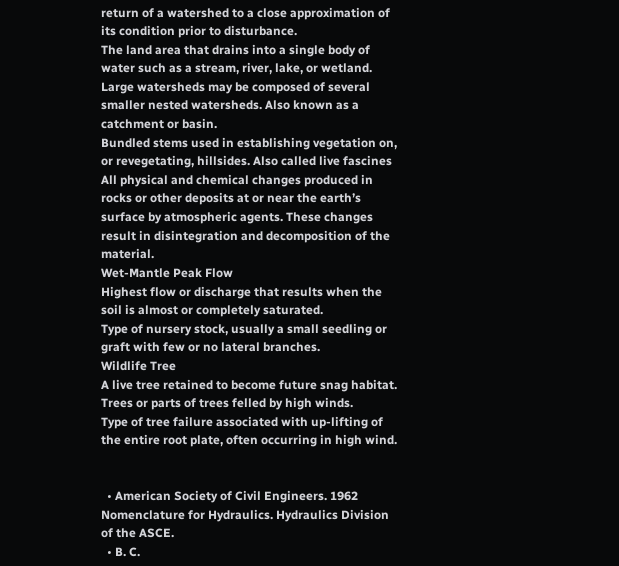return of a watershed to a close approximation of its condition prior to disturbance.
The land area that drains into a single body of water such as a stream, river, lake, or wetland. Large watersheds may be composed of several smaller nested watersheds. Also known as a catchment or basin.
Bundled stems used in establishing vegetation on, or revegetating, hillsides. Also called live fascines
All physical and chemical changes produced in rocks or other deposits at or near the earth’s surface by atmospheric agents. These changes result in disintegration and decomposition of the material.
Wet-Mantle Peak Flow
Highest flow or discharge that results when the soil is almost or completely saturated.
Type of nursery stock, usually a small seedling or graft with few or no lateral branches.
Wildlife Tree
A live tree retained to become future snag habitat.
Trees or parts of trees felled by high winds.
Type of tree failure associated with up-lifting of the entire root plate, often occurring in high wind.


  • American Society of Civil Engineers. 1962 Nomenclature for Hydraulics. Hydraulics Division of the ASCE.
  • B. C.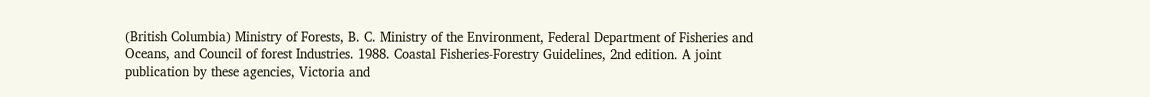(British Columbia) Ministry of Forests, B. C. Ministry of the Environment, Federal Department of Fisheries and Oceans, and Council of forest Industries. 1988. Coastal Fisheries-Forestry Guidelines, 2nd edition. A joint publication by these agencies, Victoria and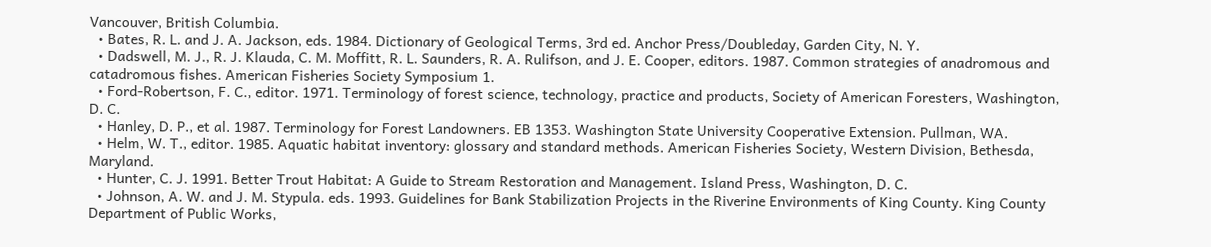Vancouver, British Columbia.
  • Bates, R. L. and J. A. Jackson, eds. 1984. Dictionary of Geological Terms, 3rd ed. Anchor Press/Doubleday, Garden City, N. Y.
  • Dadswell, M. J., R. J. Klauda, C. M. Moffitt, R. L. Saunders, R. A. Rulifson, and J. E. Cooper, editors. 1987. Common strategies of anadromous and catadromous fishes. American Fisheries Society Symposium 1.
  • Ford-Robertson, F. C., editor. 1971. Terminology of forest science, technology, practice and products, Society of American Foresters, Washington, D. C.
  • Hanley, D. P., et al. 1987. Terminology for Forest Landowners. EB 1353. Washington State University Cooperative Extension. Pullman, WA.
  • Helm, W. T., editor. 1985. Aquatic habitat inventory: glossary and standard methods. American Fisheries Society, Western Division, Bethesda, Maryland.
  • Hunter, C. J. 1991. Better Trout Habitat: A Guide to Stream Restoration and Management. Island Press, Washington, D. C.
  • Johnson, A. W. and J. M. Stypula. eds. 1993. Guidelines for Bank Stabilization Projects in the Riverine Environments of King County. King County Department of Public Works,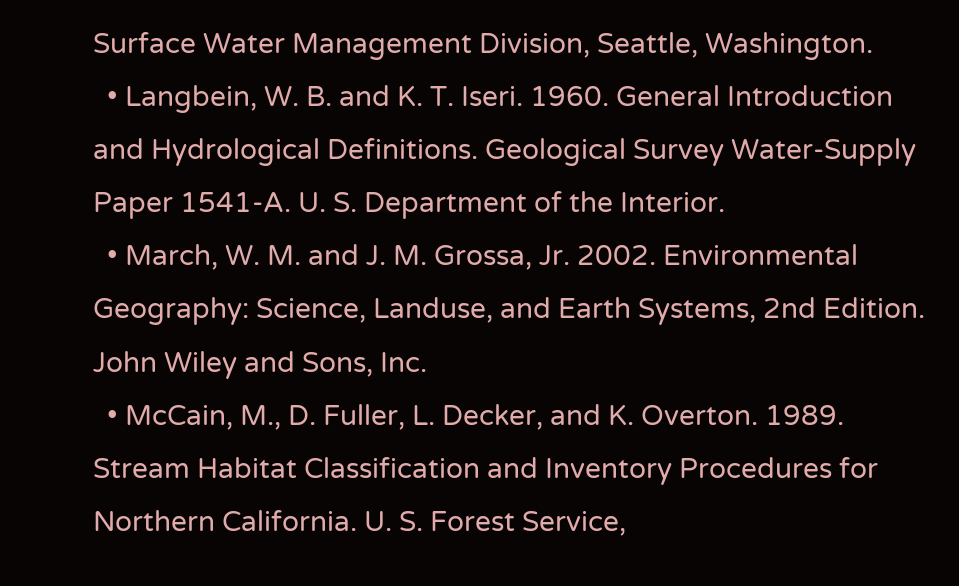Surface Water Management Division, Seattle, Washington.
  • Langbein, W. B. and K. T. Iseri. 1960. General Introduction and Hydrological Definitions. Geological Survey Water-Supply Paper 1541-A. U. S. Department of the Interior.
  • March, W. M. and J. M. Grossa, Jr. 2002. Environmental Geography: Science, Landuse, and Earth Systems, 2nd Edition. John Wiley and Sons, Inc.
  • McCain, M., D. Fuller, L. Decker, and K. Overton. 1989. Stream Habitat Classification and Inventory Procedures for Northern California. U. S. Forest Service,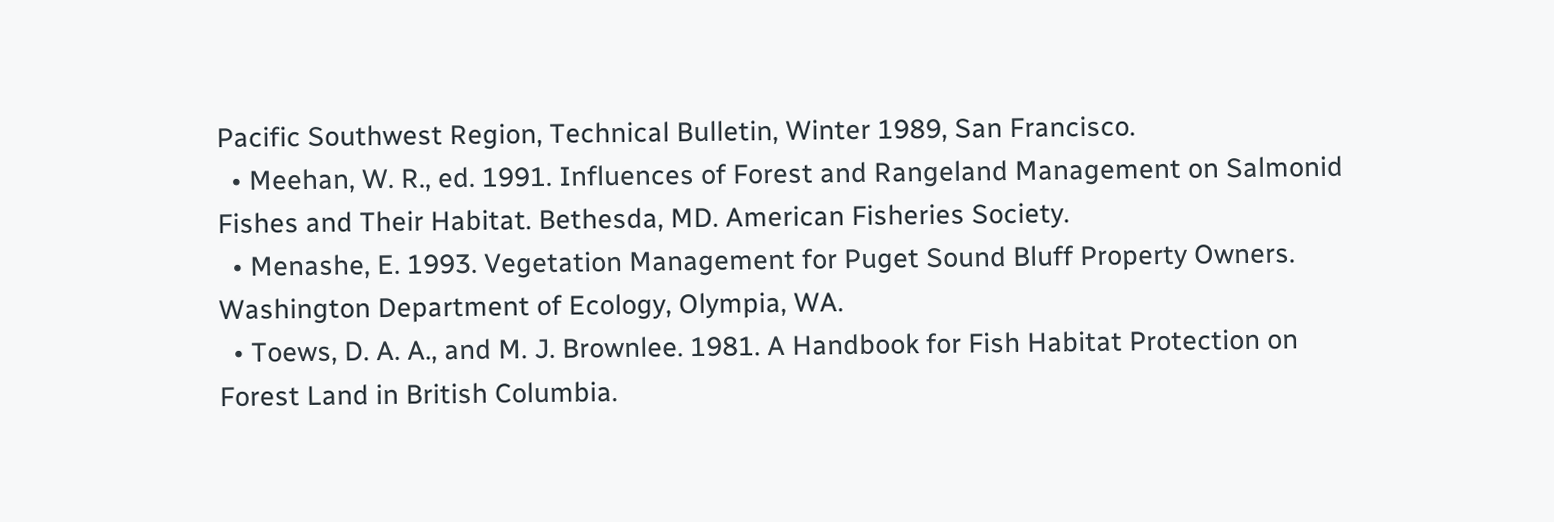Pacific Southwest Region, Technical Bulletin, Winter 1989, San Francisco.
  • Meehan, W. R., ed. 1991. Influences of Forest and Rangeland Management on Salmonid Fishes and Their Habitat. Bethesda, MD. American Fisheries Society.
  • Menashe, E. 1993. Vegetation Management for Puget Sound Bluff Property Owners. Washington Department of Ecology, Olympia, WA.
  • Toews, D. A. A., and M. J. Brownlee. 1981. A Handbook for Fish Habitat Protection on Forest Land in British Columbia.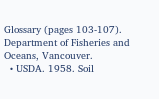Glossary (pages 103-107). Department of Fisheries and Oceans, Vancouver.
  • USDA. 1958. Soil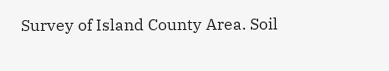Survey of Island County Area. Soil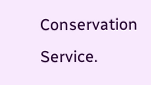Conservation Service.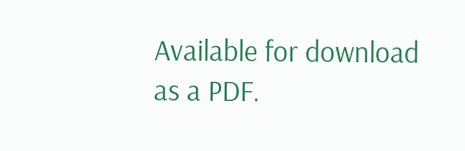Available for download as a PDF.